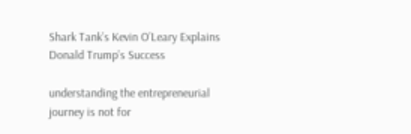Shark Tank’s Kevin O’Leary Explains Donald Trump’s Success

understanding the entrepreneurial
journey is not for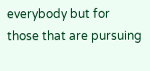everybody but for
those that are pursuing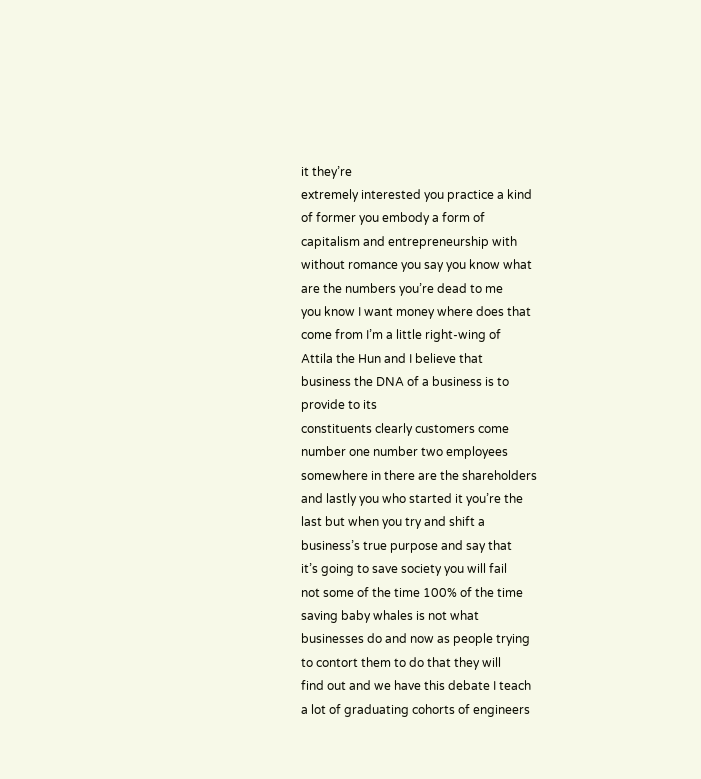it they’re
extremely interested you practice a kind
of former you embody a form of
capitalism and entrepreneurship with
without romance you say you know what
are the numbers you’re dead to me
you know I want money where does that
come from I’m a little right-wing of
Attila the Hun and I believe that
business the DNA of a business is to
provide to its
constituents clearly customers come
number one number two employees
somewhere in there are the shareholders
and lastly you who started it you’re the
last but when you try and shift a
business’s true purpose and say that
it’s going to save society you will fail
not some of the time 100% of the time
saving baby whales is not what
businesses do and now as people trying
to contort them to do that they will
find out and we have this debate I teach
a lot of graduating cohorts of engineers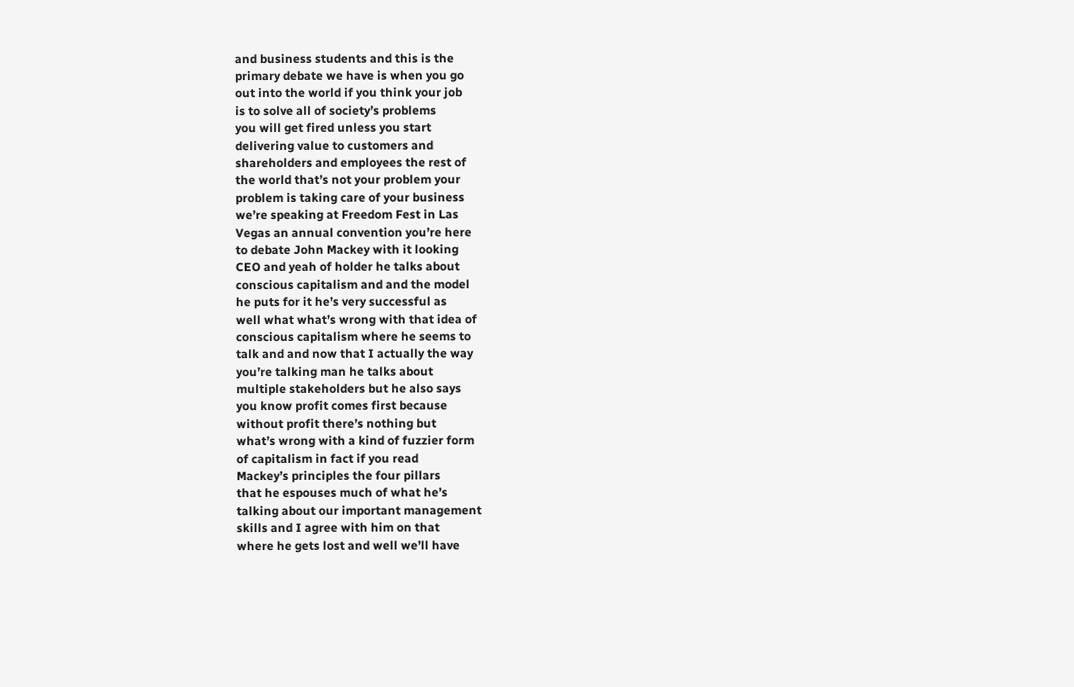and business students and this is the
primary debate we have is when you go
out into the world if you think your job
is to solve all of society’s problems
you will get fired unless you start
delivering value to customers and
shareholders and employees the rest of
the world that’s not your problem your
problem is taking care of your business
we’re speaking at Freedom Fest in Las
Vegas an annual convention you’re here
to debate John Mackey with it looking
CEO and yeah of holder he talks about
conscious capitalism and and the model
he puts for it he’s very successful as
well what what’s wrong with that idea of
conscious capitalism where he seems to
talk and and now that I actually the way
you’re talking man he talks about
multiple stakeholders but he also says
you know profit comes first because
without profit there’s nothing but
what’s wrong with a kind of fuzzier form
of capitalism in fact if you read
Mackey’s principles the four pillars
that he espouses much of what he’s
talking about our important management
skills and I agree with him on that
where he gets lost and well we’ll have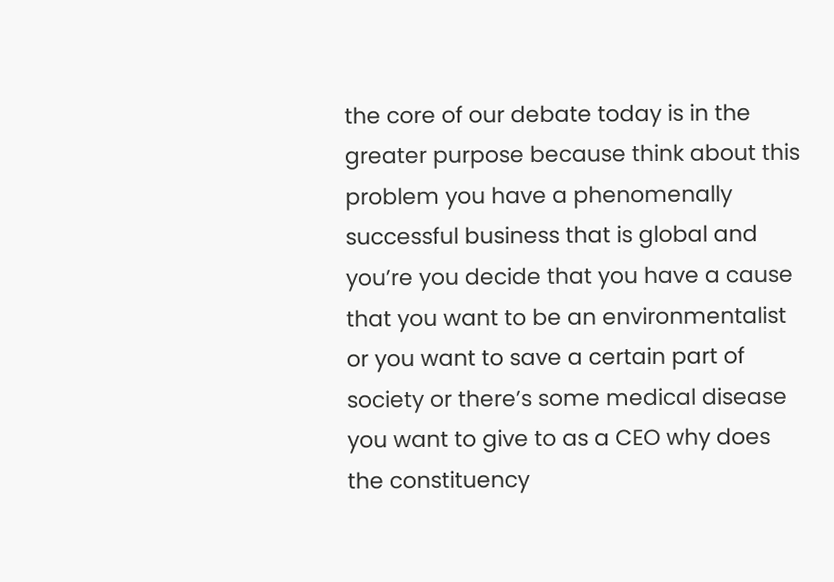the core of our debate today is in the
greater purpose because think about this
problem you have a phenomenally
successful business that is global and
you’re you decide that you have a cause
that you want to be an environmentalist
or you want to save a certain part of
society or there’s some medical disease
you want to give to as a CEO why does
the constituency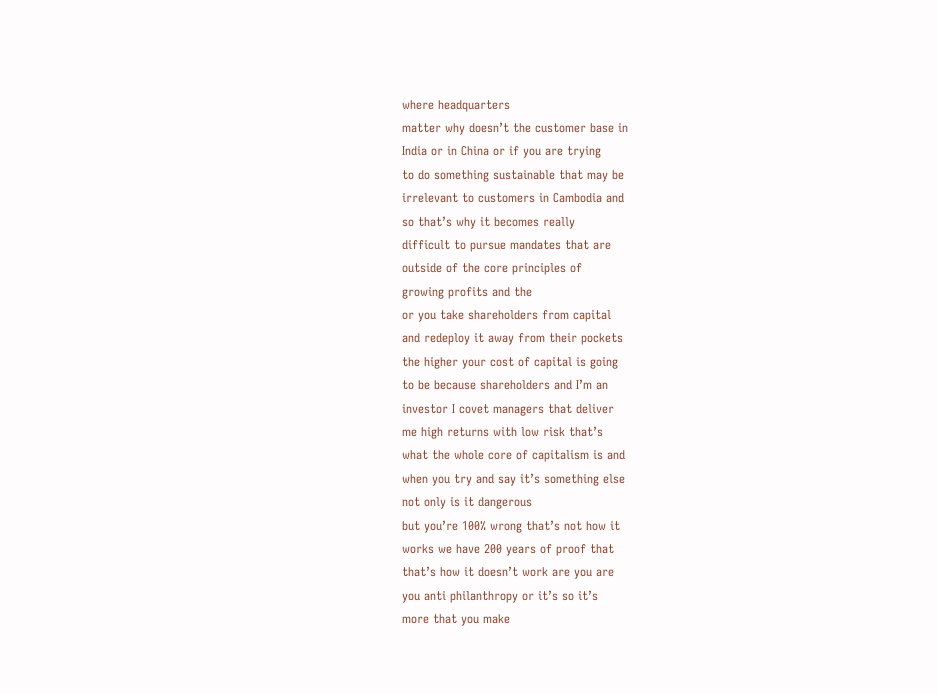where headquarters
matter why doesn’t the customer base in
India or in China or if you are trying
to do something sustainable that may be
irrelevant to customers in Cambodia and
so that’s why it becomes really
difficult to pursue mandates that are
outside of the core principles of
growing profits and the
or you take shareholders from capital
and redeploy it away from their pockets
the higher your cost of capital is going
to be because shareholders and I’m an
investor I covet managers that deliver
me high returns with low risk that’s
what the whole core of capitalism is and
when you try and say it’s something else
not only is it dangerous
but you’re 100% wrong that’s not how it
works we have 200 years of proof that
that’s how it doesn’t work are you are
you anti philanthropy or it’s so it’s
more that you make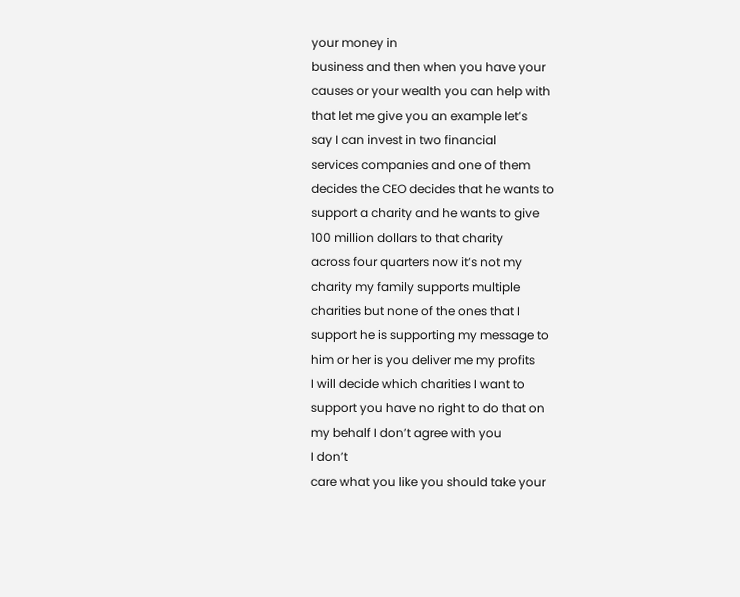your money in
business and then when you have your
causes or your wealth you can help with
that let me give you an example let’s
say I can invest in two financial
services companies and one of them
decides the CEO decides that he wants to
support a charity and he wants to give
100 million dollars to that charity
across four quarters now it’s not my
charity my family supports multiple
charities but none of the ones that I
support he is supporting my message to
him or her is you deliver me my profits
I will decide which charities I want to
support you have no right to do that on
my behalf I don’t agree with you
I don’t
care what you like you should take your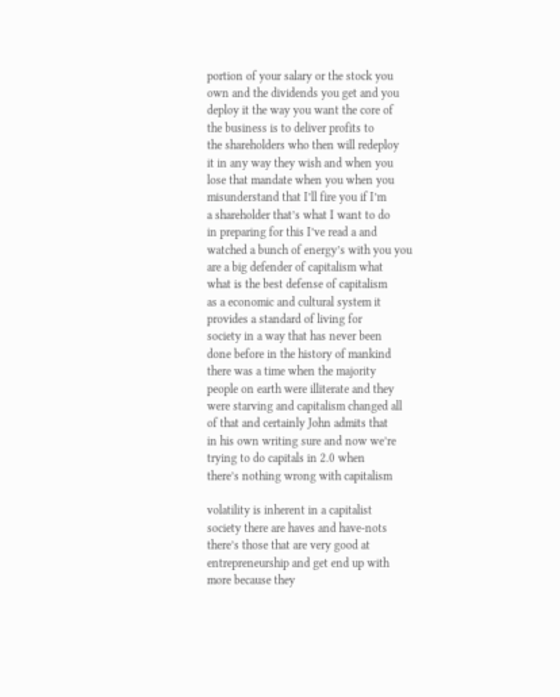portion of your salary or the stock you
own and the dividends you get and you
deploy it the way you want the core of
the business is to deliver profits to
the shareholders who then will redeploy
it in any way they wish and when you
lose that mandate when you when you
misunderstand that I’ll fire you if I’m
a shareholder that’s what I want to do
in preparing for this I’ve read a and
watched a bunch of energy’s with you you
are a big defender of capitalism what
what is the best defense of capitalism
as a economic and cultural system it
provides a standard of living for
society in a way that has never been
done before in the history of mankind
there was a time when the majority
people on earth were illiterate and they
were starving and capitalism changed all
of that and certainly John admits that
in his own writing sure and now we’re
trying to do capitals in 2.0 when
there’s nothing wrong with capitalism

volatility is inherent in a capitalist
society there are haves and have-nots
there’s those that are very good at
entrepreneurship and get end up with
more because they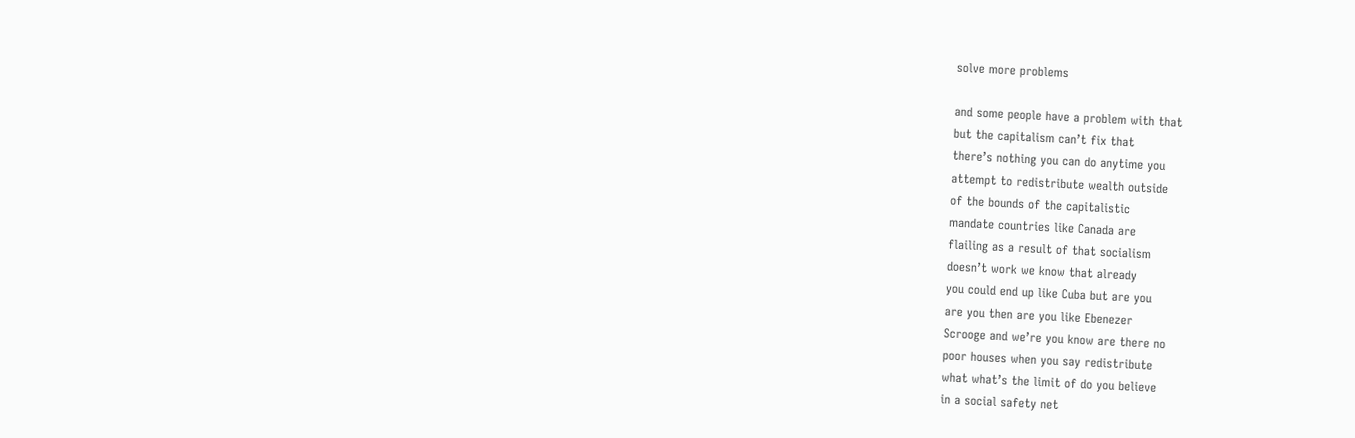solve more problems

and some people have a problem with that
but the capitalism can’t fix that
there’s nothing you can do anytime you
attempt to redistribute wealth outside
of the bounds of the capitalistic
mandate countries like Canada are
flailing as a result of that socialism
doesn’t work we know that already
you could end up like Cuba but are you
are you then are you like Ebenezer
Scrooge and we’re you know are there no
poor houses when you say redistribute
what what’s the limit of do you believe
in a social safety net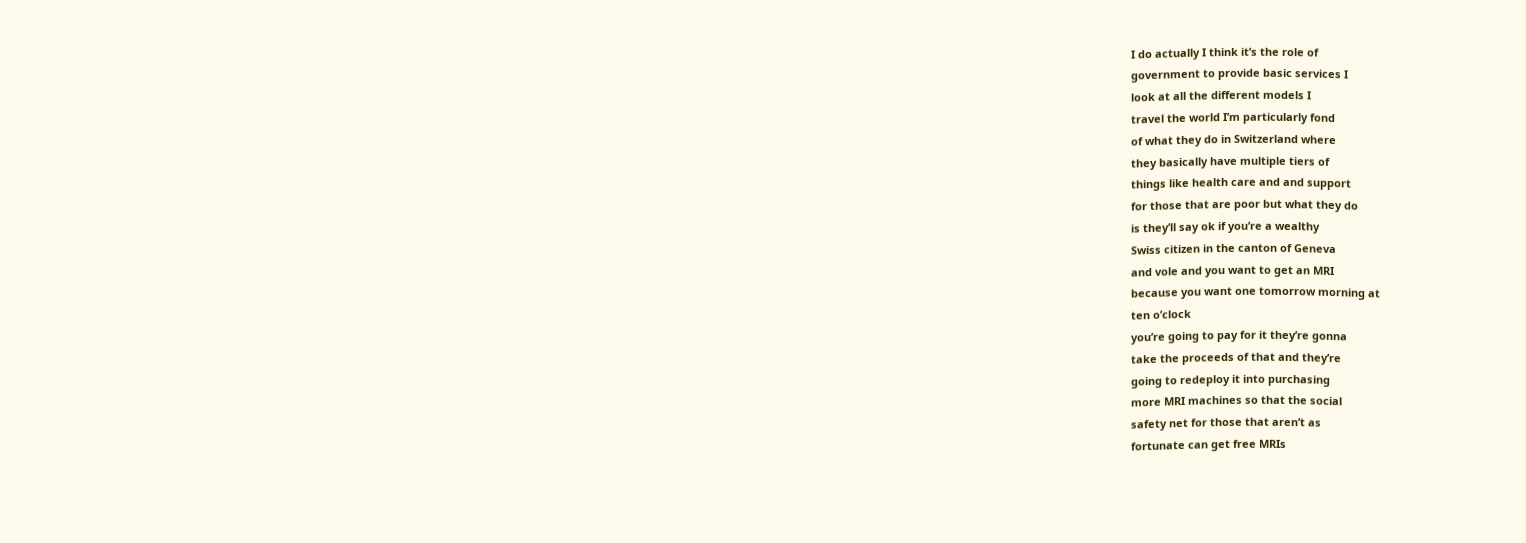I do actually I think it’s the role of
government to provide basic services I
look at all the different models I
travel the world I’m particularly fond
of what they do in Switzerland where
they basically have multiple tiers of
things like health care and and support
for those that are poor but what they do
is they’ll say ok if you’re a wealthy
Swiss citizen in the canton of Geneva
and vole and you want to get an MRI
because you want one tomorrow morning at
ten o’clock
you’re going to pay for it they’re gonna
take the proceeds of that and they’re
going to redeploy it into purchasing
more MRI machines so that the social
safety net for those that aren’t as
fortunate can get free MRIs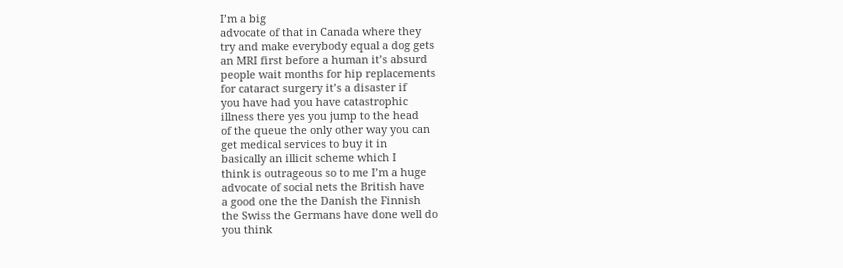I’m a big
advocate of that in Canada where they
try and make everybody equal a dog gets
an MRI first before a human it’s absurd
people wait months for hip replacements
for cataract surgery it’s a disaster if
you have had you have catastrophic
illness there yes you jump to the head
of the queue the only other way you can
get medical services to buy it in
basically an illicit scheme which I
think is outrageous so to me I’m a huge
advocate of social nets the British have
a good one the the Danish the Finnish
the Swiss the Germans have done well do
you think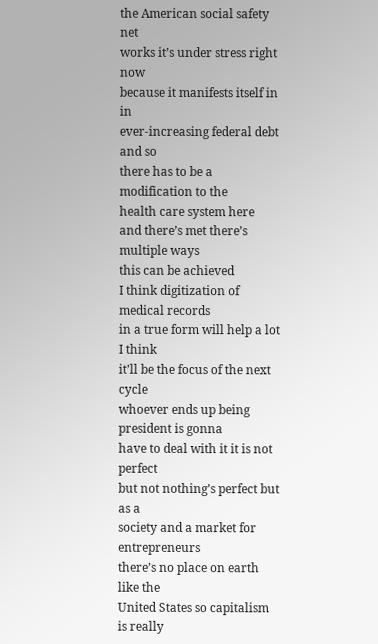the American social safety net
works it’s under stress right now
because it manifests itself in in
ever-increasing federal debt and so
there has to be a modification to the
health care system here
and there’s met there’s multiple ways
this can be achieved
I think digitization of medical records
in a true form will help a lot I think
it’ll be the focus of the next cycle
whoever ends up being president is gonna
have to deal with it it is not perfect
but not nothing’s perfect but as a
society and a market for entrepreneurs
there’s no place on earth like the
United States so capitalism is really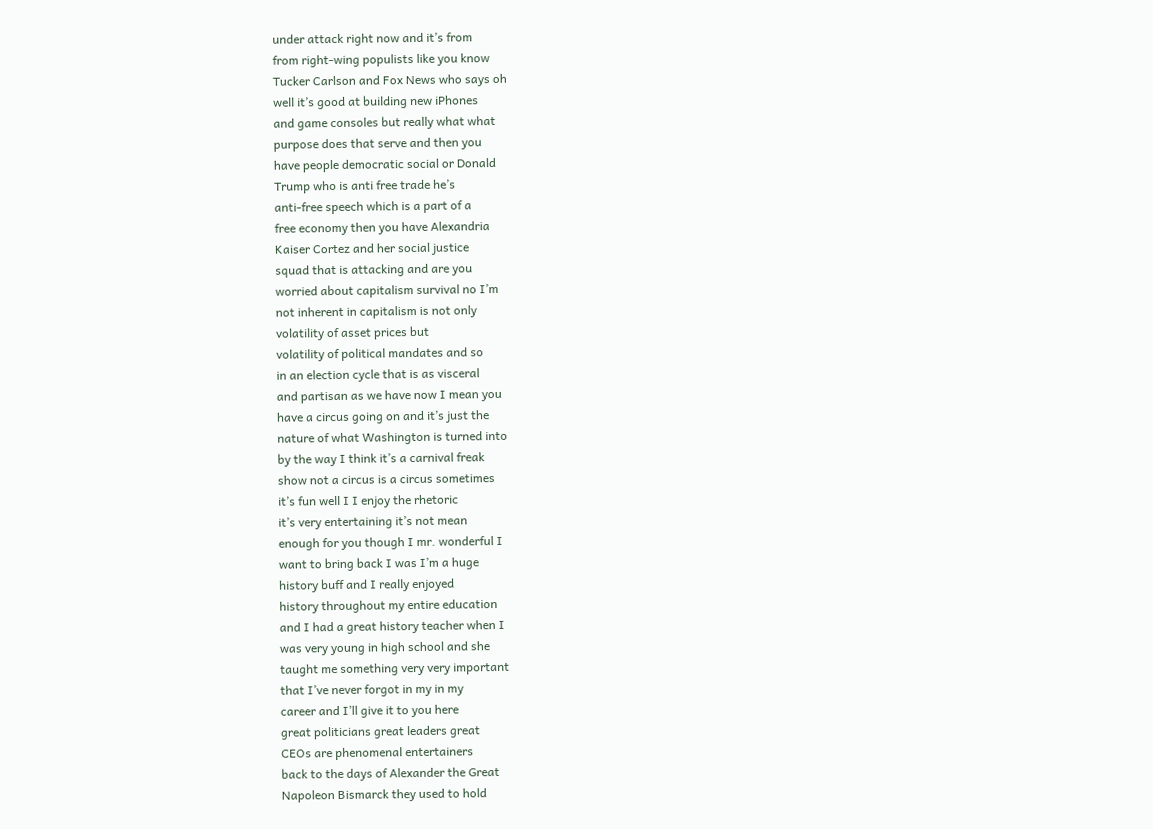under attack right now and it’s from
from right-wing populists like you know
Tucker Carlson and Fox News who says oh
well it’s good at building new iPhones
and game consoles but really what what
purpose does that serve and then you
have people democratic social or Donald
Trump who is anti free trade he’s
anti-free speech which is a part of a
free economy then you have Alexandria
Kaiser Cortez and her social justice
squad that is attacking and are you
worried about capitalism survival no I’m
not inherent in capitalism is not only
volatility of asset prices but
volatility of political mandates and so
in an election cycle that is as visceral
and partisan as we have now I mean you
have a circus going on and it’s just the
nature of what Washington is turned into
by the way I think it’s a carnival freak
show not a circus is a circus sometimes
it’s fun well I I enjoy the rhetoric
it’s very entertaining it’s not mean
enough for you though I mr. wonderful I
want to bring back I was I’m a huge
history buff and I really enjoyed
history throughout my entire education
and I had a great history teacher when I
was very young in high school and she
taught me something very very important
that I’ve never forgot in my in my
career and I’ll give it to you here
great politicians great leaders great
CEOs are phenomenal entertainers
back to the days of Alexander the Great
Napoleon Bismarck they used to hold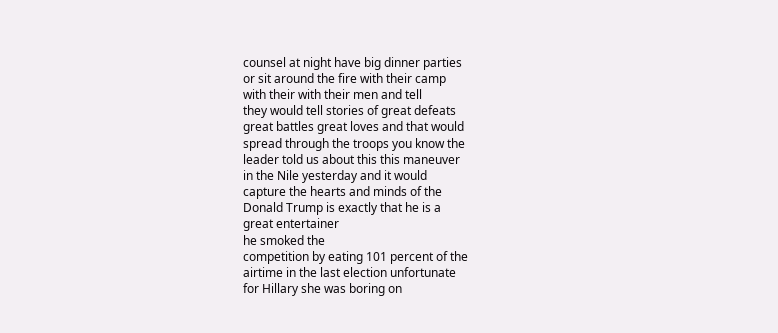counsel at night have big dinner parties
or sit around the fire with their camp
with their with their men and tell
they would tell stories of great defeats
great battles great loves and that would
spread through the troops you know the
leader told us about this this maneuver
in the Nile yesterday and it would
capture the hearts and minds of the
Donald Trump is exactly that he is a
great entertainer
he smoked the
competition by eating 101 percent of the
airtime in the last election unfortunate
for Hillary she was boring on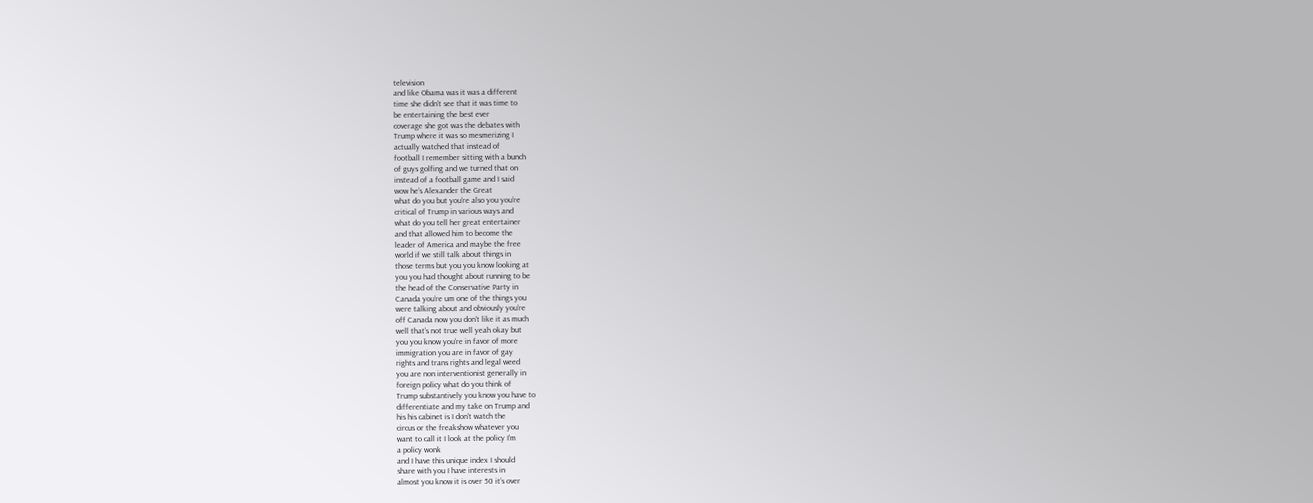television
and like Obama was it was a different
time she didn’t see that it was time to
be entertaining the best ever
coverage she got was the debates with
Trump where it was so mesmerizing I
actually watched that instead of
football I remember sitting with a bunch
of guys golfing and we turned that on
instead of a football game and I said
wow he’s Alexander the Great
what do you but you’re also you you’re
critical of Trump in various ways and
what do you tell her great entertainer
and that allowed him to become the
leader of America and maybe the free
world if we still talk about things in
those terms but you you know looking at
you you had thought about running to be
the head of the Conservative Party in
Canada you’re um one of the things you
were talking about and obviously you’re
off Canada now you don’t like it as much
well that’s not true well yeah okay but
you you know you’re in favor of more
immigration you are in favor of gay
rights and trans rights and legal weed
you are non interventionist generally in
foreign policy what do you think of
Trump substantively you know you have to
differentiate and my take on Trump and
his his cabinet is I don’t watch the
circus or the freakshow whatever you
want to call it I look at the policy I’m
a policy wonk
and I have this unique index I should
share with you I have interests in
almost you know it is over 50 it’s over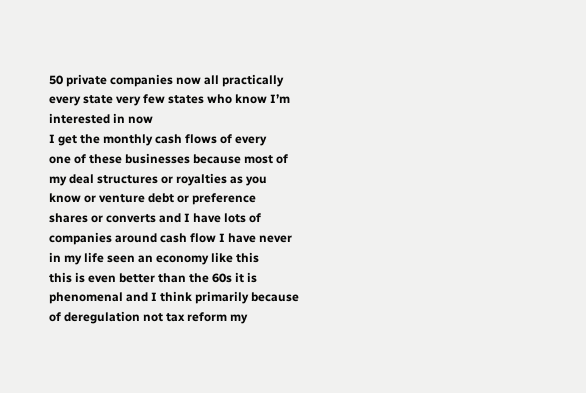50 private companies now all practically
every state very few states who know I’m
interested in now
I get the monthly cash flows of every
one of these businesses because most of
my deal structures or royalties as you
know or venture debt or preference
shares or converts and I have lots of
companies around cash flow I have never
in my life seen an economy like this
this is even better than the 60s it is
phenomenal and I think primarily because
of deregulation not tax reform my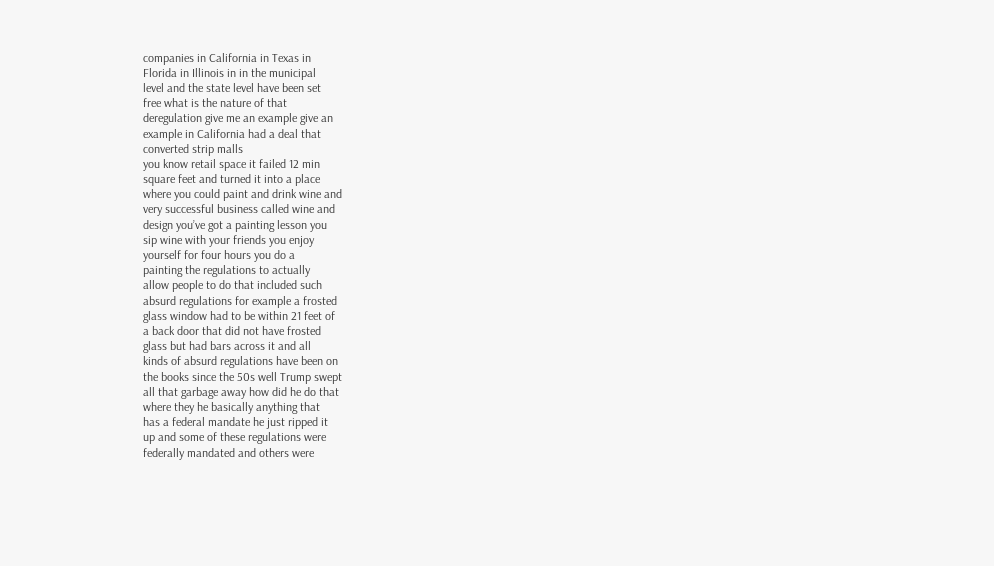companies in California in Texas in
Florida in Illinois in in the municipal
level and the state level have been set
free what is the nature of that
deregulation give me an example give an
example in California had a deal that
converted strip malls
you know retail space it failed 12 min
square feet and turned it into a place
where you could paint and drink wine and
very successful business called wine and
design you’ve got a painting lesson you
sip wine with your friends you enjoy
yourself for four hours you do a
painting the regulations to actually
allow people to do that included such
absurd regulations for example a frosted
glass window had to be within 21 feet of
a back door that did not have frosted
glass but had bars across it and all
kinds of absurd regulations have been on
the books since the 50s well Trump swept
all that garbage away how did he do that
where they he basically anything that
has a federal mandate he just ripped it
up and some of these regulations were
federally mandated and others were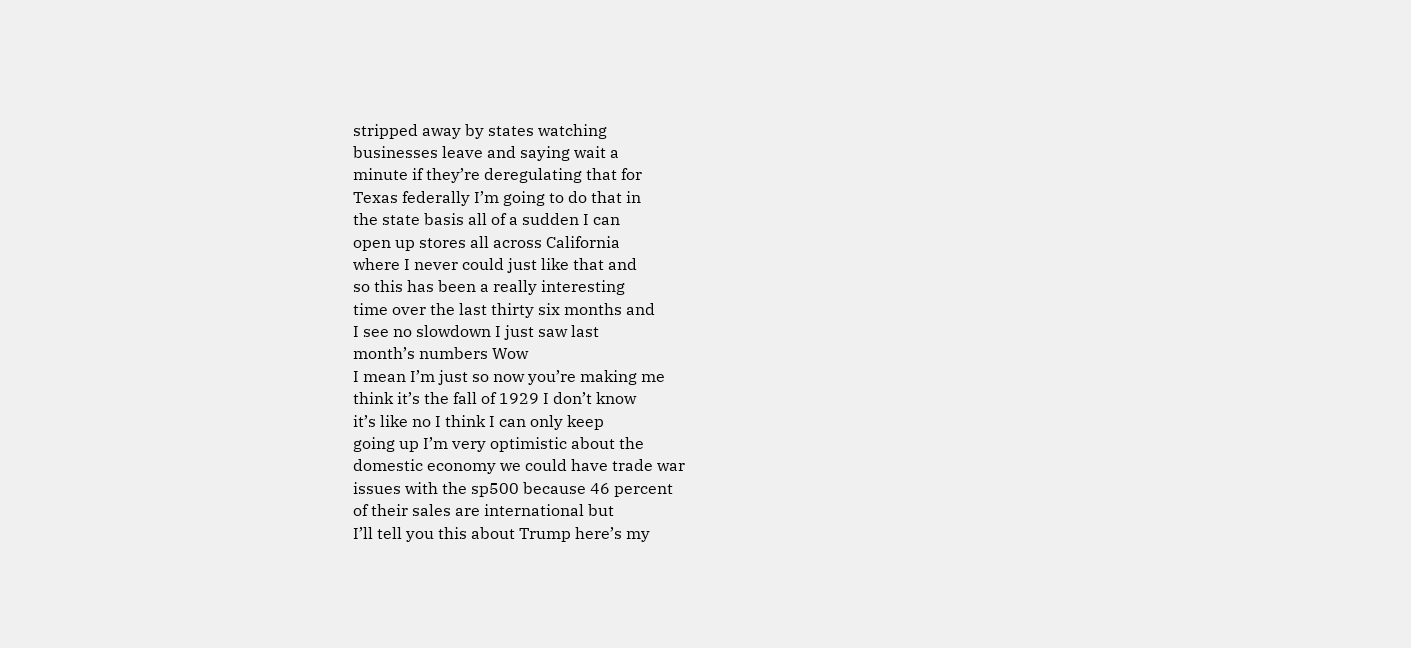stripped away by states watching
businesses leave and saying wait a
minute if they’re deregulating that for
Texas federally I’m going to do that in
the state basis all of a sudden I can
open up stores all across California
where I never could just like that and
so this has been a really interesting
time over the last thirty six months and
I see no slowdown I just saw last
month’s numbers Wow
I mean I’m just so now you’re making me
think it’s the fall of 1929 I don’t know
it’s like no I think I can only keep
going up I’m very optimistic about the
domestic economy we could have trade war
issues with the sp500 because 46 percent
of their sales are international but
I’ll tell you this about Trump here’s my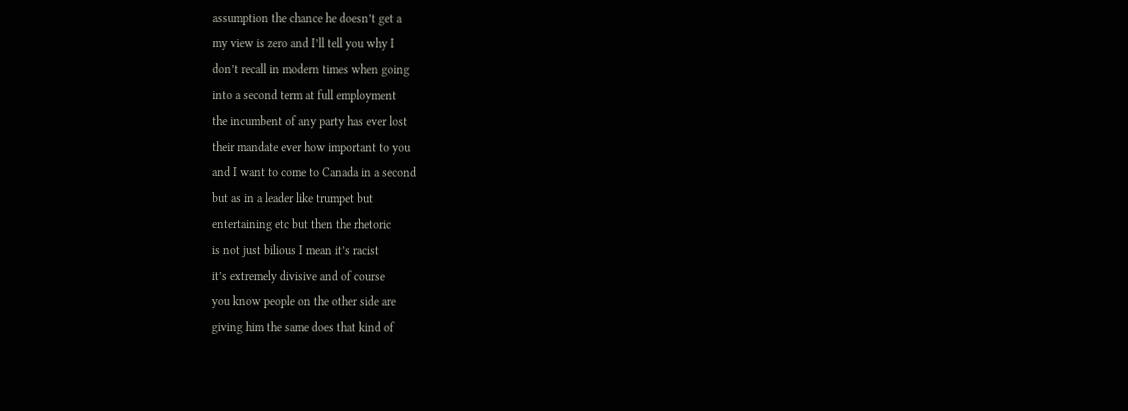assumption the chance he doesn’t get a
my view is zero and I’ll tell you why I
don’t recall in modern times when going
into a second term at full employment
the incumbent of any party has ever lost
their mandate ever how important to you
and I want to come to Canada in a second
but as in a leader like trumpet but
entertaining etc but then the rhetoric
is not just bilious I mean it’s racist
it’s extremely divisive and of course
you know people on the other side are
giving him the same does that kind of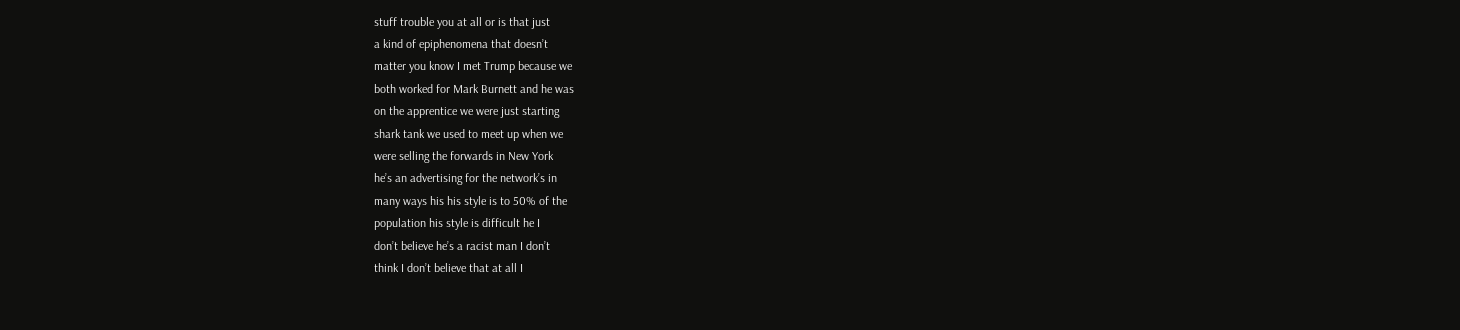stuff trouble you at all or is that just
a kind of epiphenomena that doesn’t
matter you know I met Trump because we
both worked for Mark Burnett and he was
on the apprentice we were just starting
shark tank we used to meet up when we
were selling the forwards in New York
he’s an advertising for the network’s in
many ways his his style is to 50% of the
population his style is difficult he I
don’t believe he’s a racist man I don’t
think I don’t believe that at all I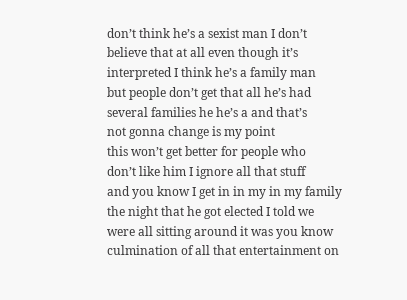don’t think he’s a sexist man I don’t
believe that at all even though it’s
interpreted I think he’s a family man
but people don’t get that all he’s had
several families he he’s a and that’s
not gonna change is my point
this won’t get better for people who
don’t like him I ignore all that stuff
and you know I get in in my in my family
the night that he got elected I told we
were all sitting around it was you know
culmination of all that entertainment on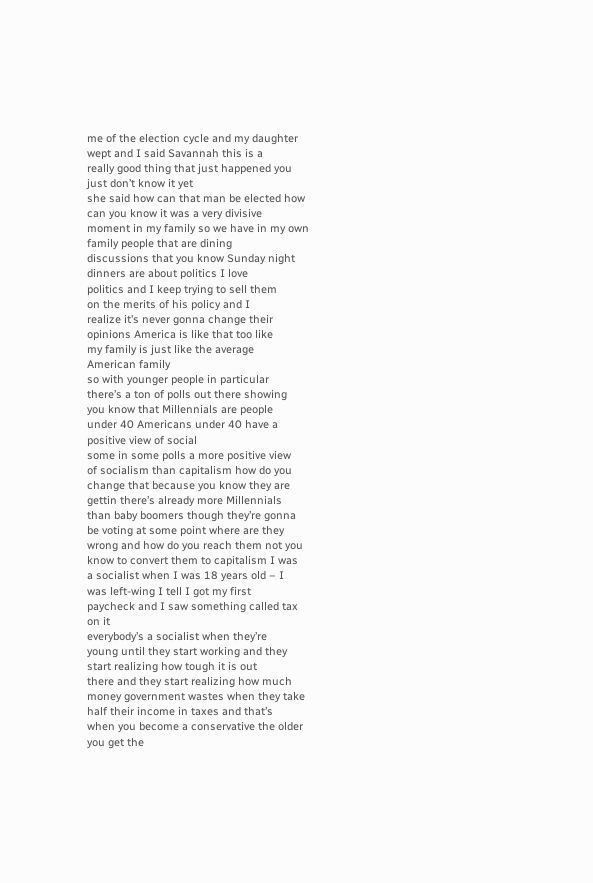me of the election cycle and my daughter
wept and I said Savannah this is a
really good thing that just happened you
just don’t know it yet
she said how can that man be elected how
can you know it was a very divisive
moment in my family so we have in my own
family people that are dining
discussions that you know Sunday night
dinners are about politics I love
politics and I keep trying to sell them
on the merits of his policy and I
realize it’s never gonna change their
opinions America is like that too like
my family is just like the average
American family
so with younger people in particular
there’s a ton of polls out there showing
you know that Millennials are people
under 40 Americans under 40 have a
positive view of social
some in some polls a more positive view
of socialism than capitalism how do you
change that because you know they are
gettin there’s already more Millennials
than baby boomers though they’re gonna
be voting at some point where are they
wrong and how do you reach them not you
know to convert them to capitalism I was
a socialist when I was 18 years old – I
was left-wing I tell I got my first
paycheck and I saw something called tax
on it
everybody’s a socialist when they’re
young until they start working and they
start realizing how tough it is out
there and they start realizing how much
money government wastes when they take
half their income in taxes and that’s
when you become a conservative the older
you get the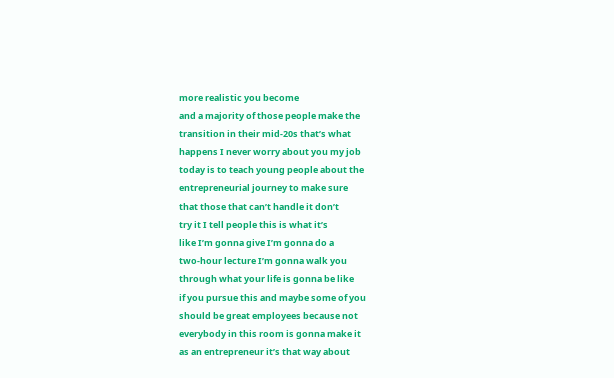more realistic you become
and a majority of those people make the
transition in their mid-20s that’s what
happens I never worry about you my job
today is to teach young people about the
entrepreneurial journey to make sure
that those that can’t handle it don’t
try it I tell people this is what it’s
like I’m gonna give I’m gonna do a
two-hour lecture I’m gonna walk you
through what your life is gonna be like
if you pursue this and maybe some of you
should be great employees because not
everybody in this room is gonna make it
as an entrepreneur it’s that way about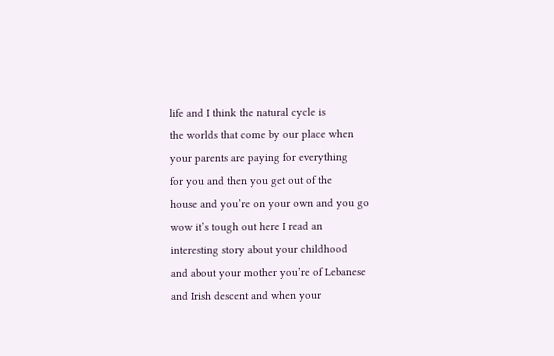life and I think the natural cycle is
the worlds that come by our place when
your parents are paying for everything
for you and then you get out of the
house and you’re on your own and you go
wow it’s tough out here I read an
interesting story about your childhood
and about your mother you’re of Lebanese
and Irish descent and when your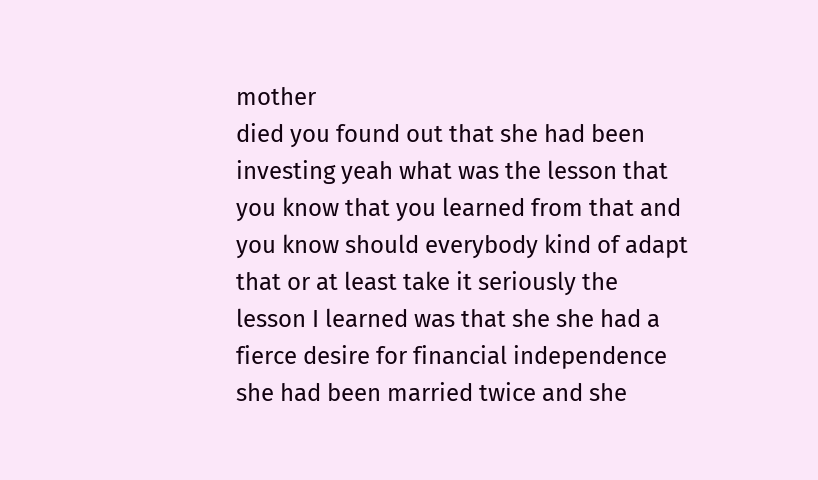mother
died you found out that she had been
investing yeah what was the lesson that
you know that you learned from that and
you know should everybody kind of adapt
that or at least take it seriously the
lesson I learned was that she she had a
fierce desire for financial independence
she had been married twice and she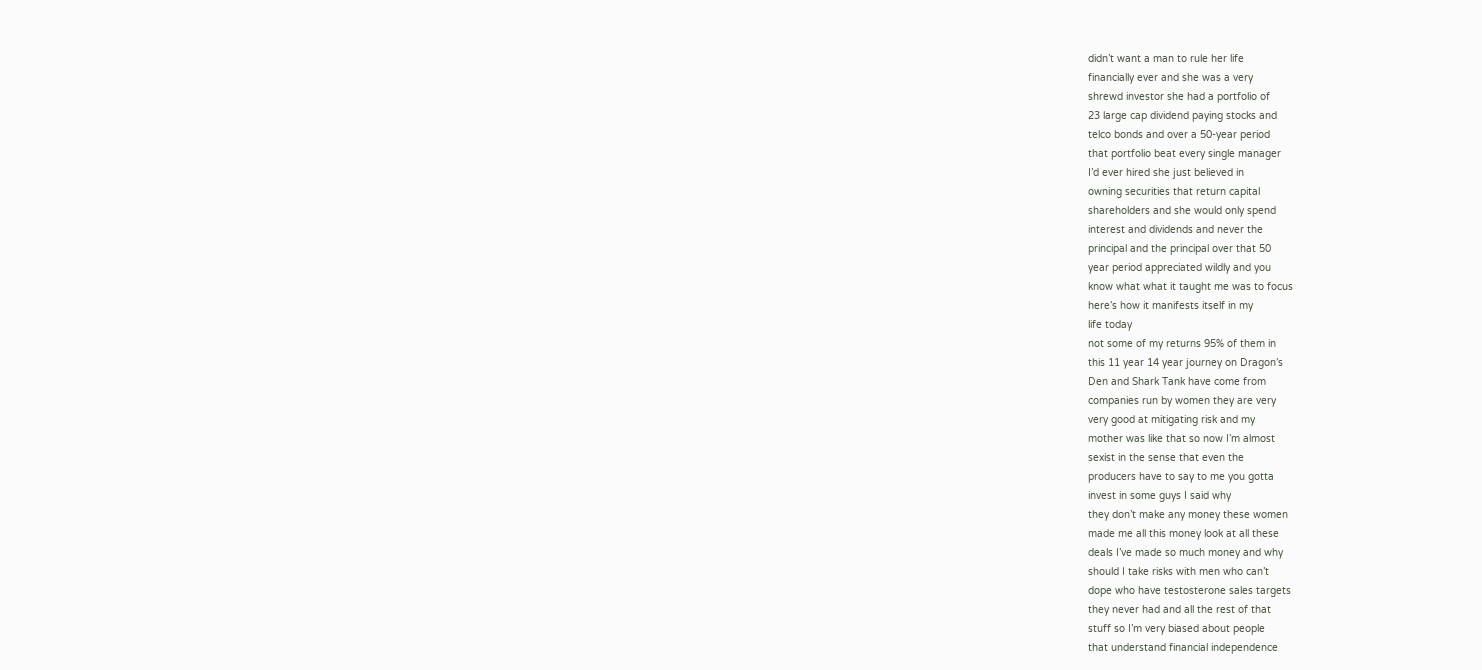didn’t want a man to rule her life
financially ever and she was a very
shrewd investor she had a portfolio of
23 large cap dividend paying stocks and
telco bonds and over a 50-year period
that portfolio beat every single manager
I’d ever hired she just believed in
owning securities that return capital
shareholders and she would only spend
interest and dividends and never the
principal and the principal over that 50
year period appreciated wildly and you
know what what it taught me was to focus
here’s how it manifests itself in my
life today
not some of my returns 95% of them in
this 11 year 14 year journey on Dragon’s
Den and Shark Tank have come from
companies run by women they are very
very good at mitigating risk and my
mother was like that so now I’m almost
sexist in the sense that even the
producers have to say to me you gotta
invest in some guys I said why
they don’t make any money these women
made me all this money look at all these
deals I’ve made so much money and why
should I take risks with men who can’t
dope who have testosterone sales targets
they never had and all the rest of that
stuff so I’m very biased about people
that understand financial independence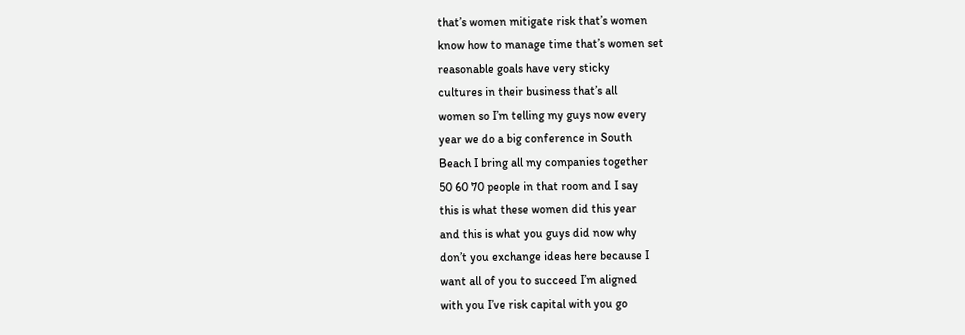that’s women mitigate risk that’s women
know how to manage time that’s women set
reasonable goals have very sticky
cultures in their business that’s all
women so I’m telling my guys now every
year we do a big conference in South
Beach I bring all my companies together
50 60 70 people in that room and I say
this is what these women did this year
and this is what you guys did now why
don’t you exchange ideas here because I
want all of you to succeed I’m aligned
with you I’ve risk capital with you go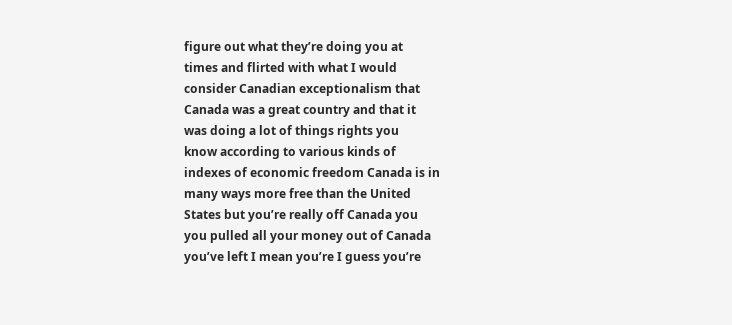figure out what they’re doing you at
times and flirted with what I would
consider Canadian exceptionalism that
Canada was a great country and that it
was doing a lot of things rights you
know according to various kinds of
indexes of economic freedom Canada is in
many ways more free than the United
States but you’re really off Canada you
you pulled all your money out of Canada
you’ve left I mean you’re I guess you’re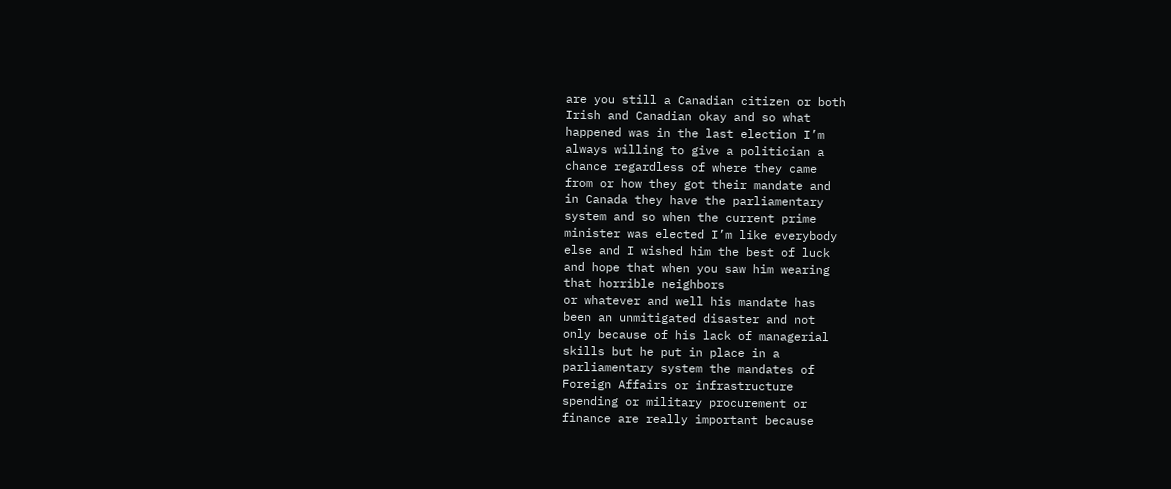are you still a Canadian citizen or both
Irish and Canadian okay and so what
happened was in the last election I’m
always willing to give a politician a
chance regardless of where they came
from or how they got their mandate and
in Canada they have the parliamentary
system and so when the current prime
minister was elected I’m like everybody
else and I wished him the best of luck
and hope that when you saw him wearing
that horrible neighbors
or whatever and well his mandate has
been an unmitigated disaster and not
only because of his lack of managerial
skills but he put in place in a
parliamentary system the mandates of
Foreign Affairs or infrastructure
spending or military procurement or
finance are really important because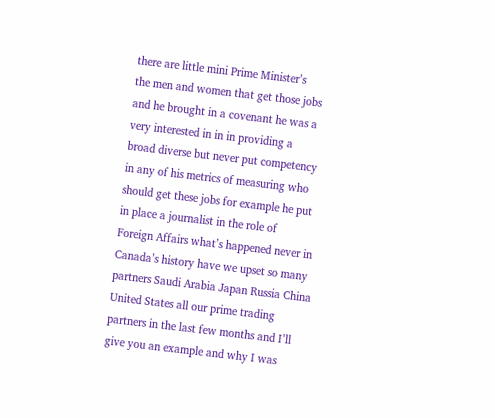there are little mini Prime Minister’s
the men and women that get those jobs
and he brought in a covenant he was a
very interested in in in providing a
broad diverse but never put competency
in any of his metrics of measuring who
should get these jobs for example he put
in place a journalist in the role of
Foreign Affairs what’s happened never in
Canada’s history have we upset so many
partners Saudi Arabia Japan Russia China
United States all our prime trading
partners in the last few months and I’ll
give you an example and why I was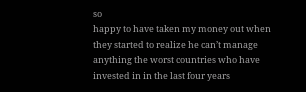so
happy to have taken my money out when
they started to realize he can’t manage
anything the worst countries who have
invested in in the last four years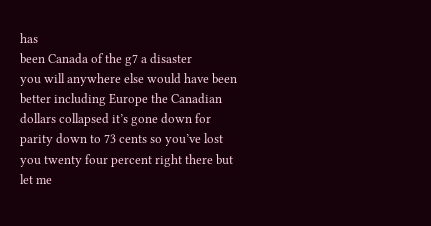has
been Canada of the g7 a disaster
you will anywhere else would have been
better including Europe the Canadian
dollars collapsed it’s gone down for
parity down to 73 cents so you’ve lost
you twenty four percent right there but
let me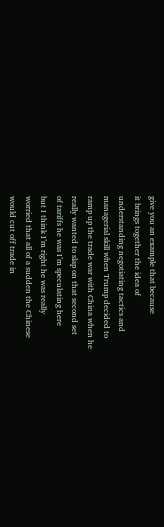give you an example that because
it brings together the idea of
understanding negotiating tactics and
managerial skill when Trump decided to
ramp up the trade war with China when he
really wanted to slap on that second set
of tariffs he was I’m speculating here
but I think I’m right he was really
worried that all of a sudden the Chinese
would cut off trade in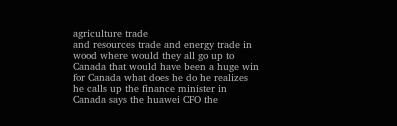agriculture trade
and resources trade and energy trade in
wood where would they all go up to
Canada that would have been a huge win
for Canada what does he do he realizes
he calls up the finance minister in
Canada says the huawei CFO the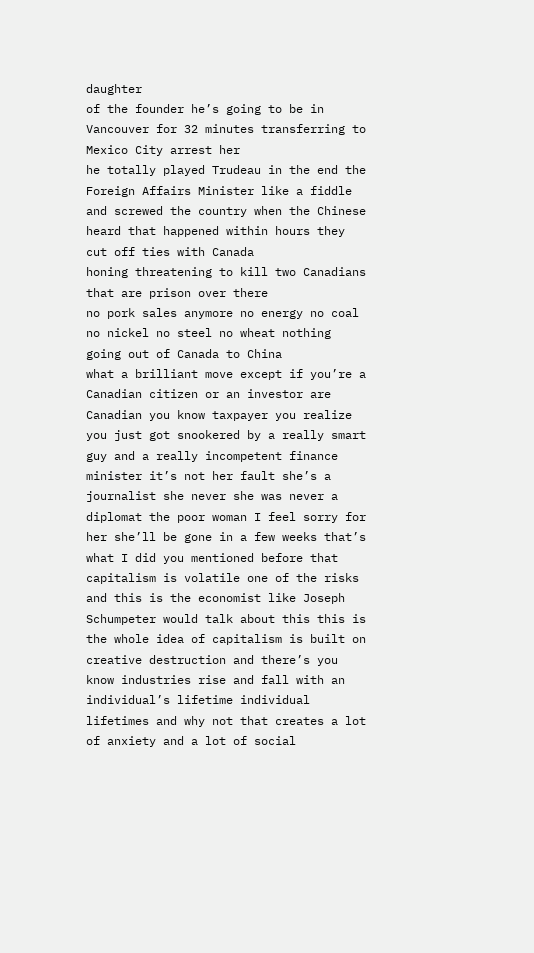daughter
of the founder he’s going to be in
Vancouver for 32 minutes transferring to
Mexico City arrest her
he totally played Trudeau in the end the
Foreign Affairs Minister like a fiddle
and screwed the country when the Chinese
heard that happened within hours they
cut off ties with Canada
honing threatening to kill two Canadians
that are prison over there
no pork sales anymore no energy no coal
no nickel no steel no wheat nothing
going out of Canada to China
what a brilliant move except if you’re a
Canadian citizen or an investor are
Canadian you know taxpayer you realize
you just got snookered by a really smart
guy and a really incompetent finance
minister it’s not her fault she’s a
journalist she never she was never a
diplomat the poor woman I feel sorry for
her she’ll be gone in a few weeks that’s
what I did you mentioned before that
capitalism is volatile one of the risks
and this is the economist like Joseph
Schumpeter would talk about this this is
the whole idea of capitalism is built on
creative destruction and there’s you
know industries rise and fall with an
individual’s lifetime individual
lifetimes and why not that creates a lot
of anxiety and a lot of social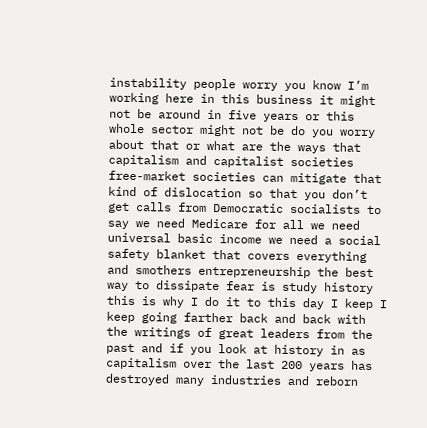instability people worry you know I’m
working here in this business it might
not be around in five years or this
whole sector might not be do you worry
about that or what are the ways that
capitalism and capitalist societies
free-market societies can mitigate that
kind of dislocation so that you don’t
get calls from Democratic socialists to
say we need Medicare for all we need
universal basic income we need a social
safety blanket that covers everything
and smothers entrepreneurship the best
way to dissipate fear is study history
this is why I do it to this day I keep I
keep going farther back and back with
the writings of great leaders from the
past and if you look at history in as
capitalism over the last 200 years has
destroyed many industries and reborn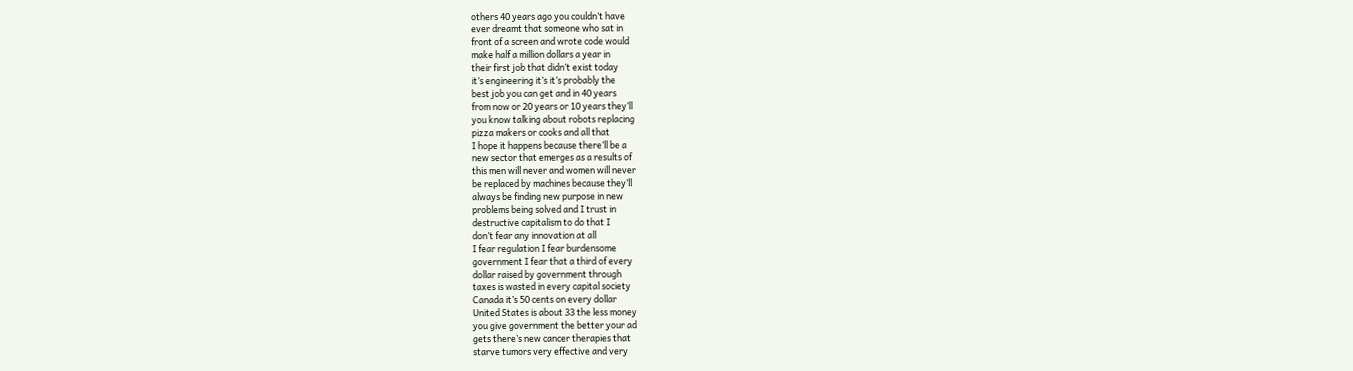others 40 years ago you couldn’t have
ever dreamt that someone who sat in
front of a screen and wrote code would
make half a million dollars a year in
their first job that didn’t exist today
it’s engineering it’s it’s probably the
best job you can get and in 40 years
from now or 20 years or 10 years they’ll
you know talking about robots replacing
pizza makers or cooks and all that
I hope it happens because there’ll be a
new sector that emerges as a results of
this men will never and women will never
be replaced by machines because they’ll
always be finding new purpose in new
problems being solved and I trust in
destructive capitalism to do that I
don’t fear any innovation at all
I fear regulation I fear burdensome
government I fear that a third of every
dollar raised by government through
taxes is wasted in every capital society
Canada it’s 50 cents on every dollar
United States is about 33 the less money
you give government the better your ad
gets there’s new cancer therapies that
starve tumors very effective and very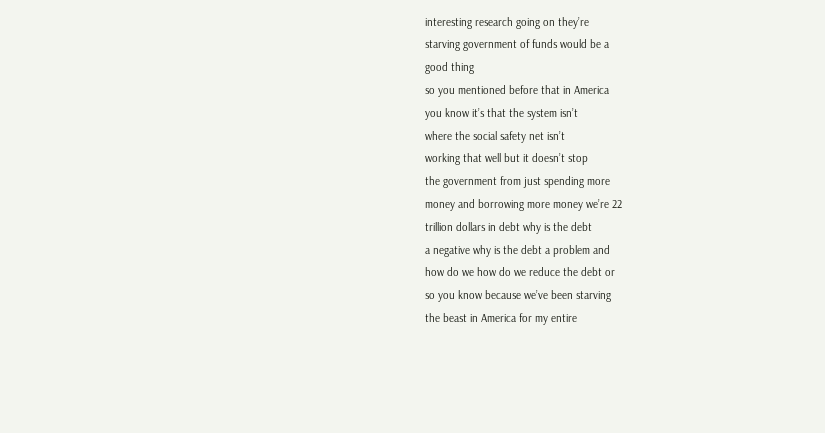interesting research going on they’re
starving government of funds would be a
good thing
so you mentioned before that in America
you know it’s that the system isn’t
where the social safety net isn’t
working that well but it doesn’t stop
the government from just spending more
money and borrowing more money we’re 22
trillion dollars in debt why is the debt
a negative why is the debt a problem and
how do we how do we reduce the debt or
so you know because we’ve been starving
the beast in America for my entire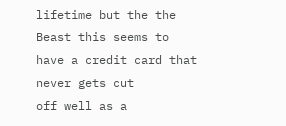lifetime but the the Beast this seems to
have a credit card that never gets cut
off well as a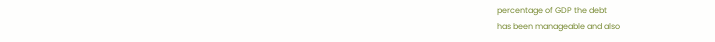percentage of GDP the debt
has been manageable and also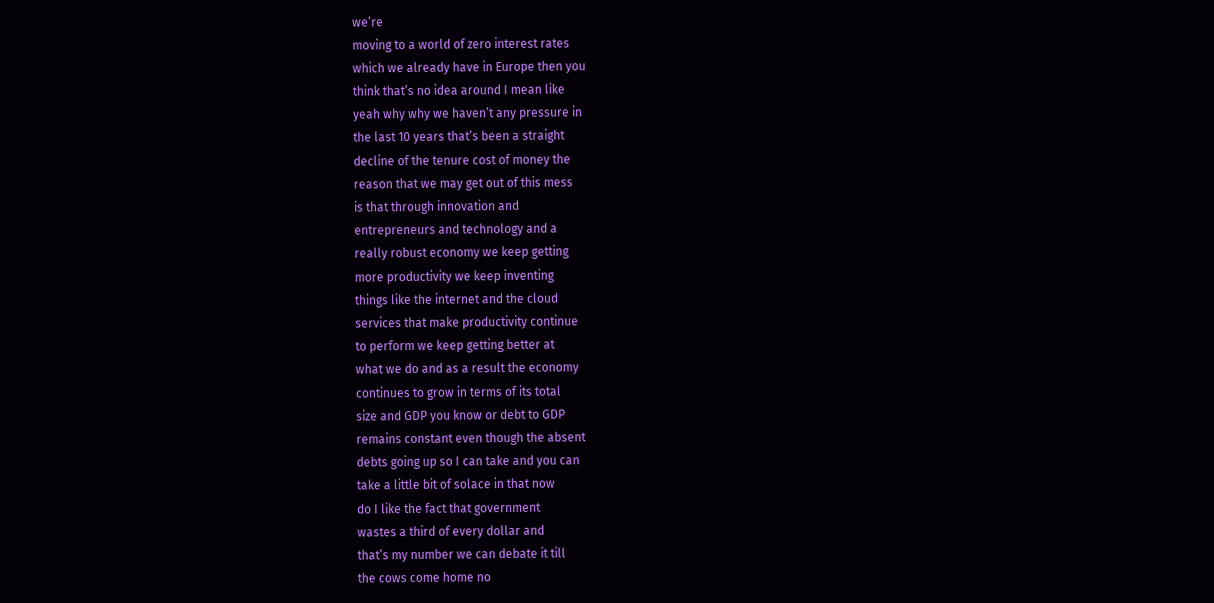we’re
moving to a world of zero interest rates
which we already have in Europe then you
think that’s no idea around I mean like
yeah why why we haven’t any pressure in
the last 10 years that’s been a straight
decline of the tenure cost of money the
reason that we may get out of this mess
is that through innovation and
entrepreneurs and technology and a
really robust economy we keep getting
more productivity we keep inventing
things like the internet and the cloud
services that make productivity continue
to perform we keep getting better at
what we do and as a result the economy
continues to grow in terms of its total
size and GDP you know or debt to GDP
remains constant even though the absent
debts going up so I can take and you can
take a little bit of solace in that now
do I like the fact that government
wastes a third of every dollar and
that’s my number we can debate it till
the cows come home no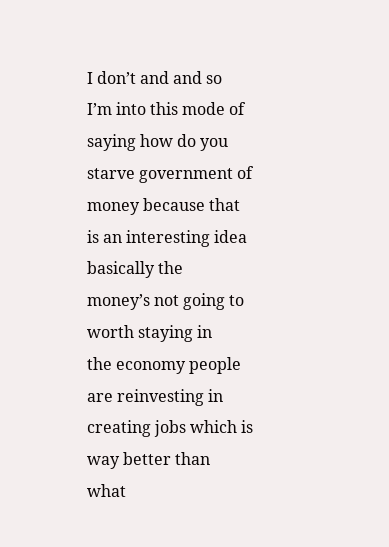I don’t and and so
I’m into this mode of saying how do you
starve government of money because that
is an interesting idea basically the
money’s not going to worth staying in
the economy people are reinvesting in
creating jobs which is way better than
what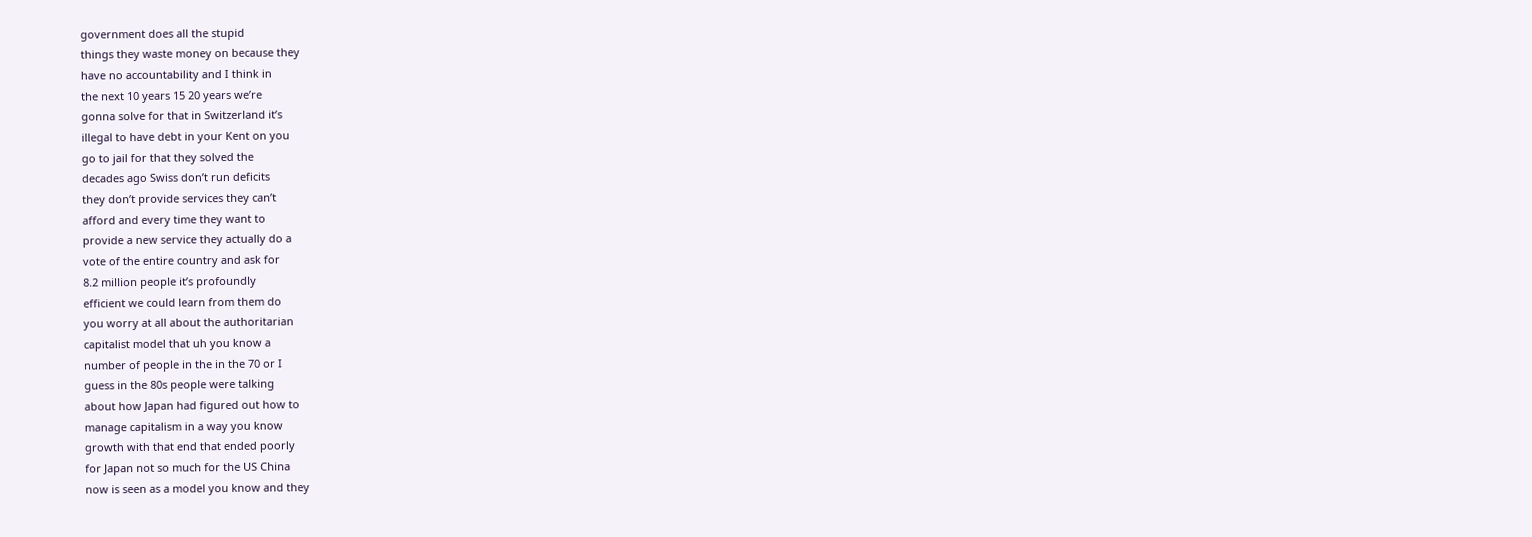government does all the stupid
things they waste money on because they
have no accountability and I think in
the next 10 years 15 20 years we’re
gonna solve for that in Switzerland it’s
illegal to have debt in your Kent on you
go to jail for that they solved the
decades ago Swiss don’t run deficits
they don’t provide services they can’t
afford and every time they want to
provide a new service they actually do a
vote of the entire country and ask for
8.2 million people it’s profoundly
efficient we could learn from them do
you worry at all about the authoritarian
capitalist model that uh you know a
number of people in the in the 70 or I
guess in the 80s people were talking
about how Japan had figured out how to
manage capitalism in a way you know
growth with that end that ended poorly
for Japan not so much for the US China
now is seen as a model you know and they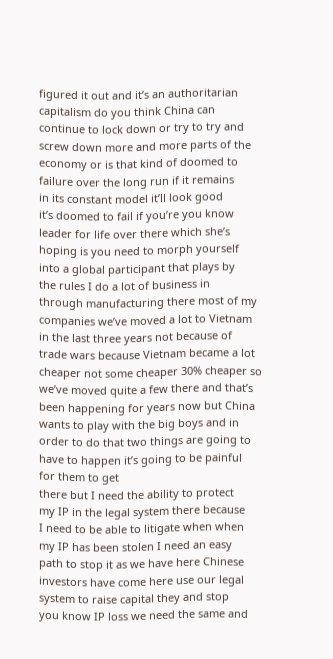figured it out and it’s an authoritarian
capitalism do you think China can
continue to lock down or try to try and
screw down more and more parts of the
economy or is that kind of doomed to
failure over the long run if it remains
in its constant model it’ll look good
it’s doomed to fail if you’re you know
leader for life over there which she’s
hoping is you need to morph yourself
into a global participant that plays by
the rules I do a lot of business in
through manufacturing there most of my
companies we’ve moved a lot to Vietnam
in the last three years not because of
trade wars because Vietnam became a lot
cheaper not some cheaper 30% cheaper so
we’ve moved quite a few there and that’s
been happening for years now but China
wants to play with the big boys and in
order to do that two things are going to
have to happen it’s going to be painful
for them to get
there but I need the ability to protect
my IP in the legal system there because
I need to be able to litigate when when
my IP has been stolen I need an easy
path to stop it as we have here Chinese
investors have come here use our legal
system to raise capital they and stop
you know IP loss we need the same and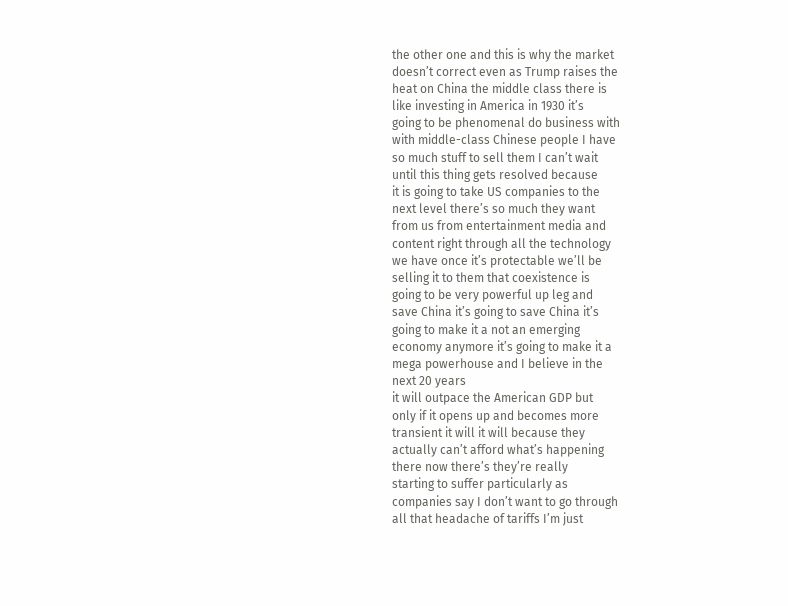the other one and this is why the market
doesn’t correct even as Trump raises the
heat on China the middle class there is
like investing in America in 1930 it’s
going to be phenomenal do business with
with middle-class Chinese people I have
so much stuff to sell them I can’t wait
until this thing gets resolved because
it is going to take US companies to the
next level there’s so much they want
from us from entertainment media and
content right through all the technology
we have once it’s protectable we’ll be
selling it to them that coexistence is
going to be very powerful up leg and
save China it’s going to save China it’s
going to make it a not an emerging
economy anymore it’s going to make it a
mega powerhouse and I believe in the
next 20 years
it will outpace the American GDP but
only if it opens up and becomes more
transient it will it will because they
actually can’t afford what’s happening
there now there’s they’re really
starting to suffer particularly as
companies say I don’t want to go through
all that headache of tariffs I’m just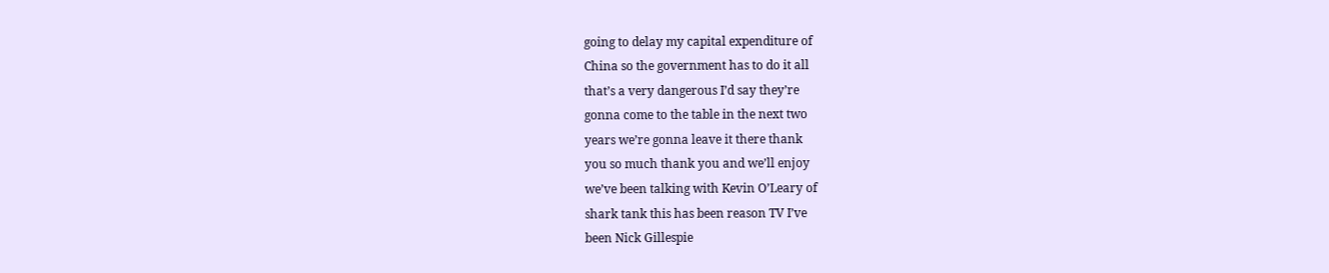going to delay my capital expenditure of
China so the government has to do it all
that’s a very dangerous I’d say they’re
gonna come to the table in the next two
years we’re gonna leave it there thank
you so much thank you and we’ll enjoy
we’ve been talking with Kevin O’Leary of
shark tank this has been reason TV I’ve
been Nick Gillespie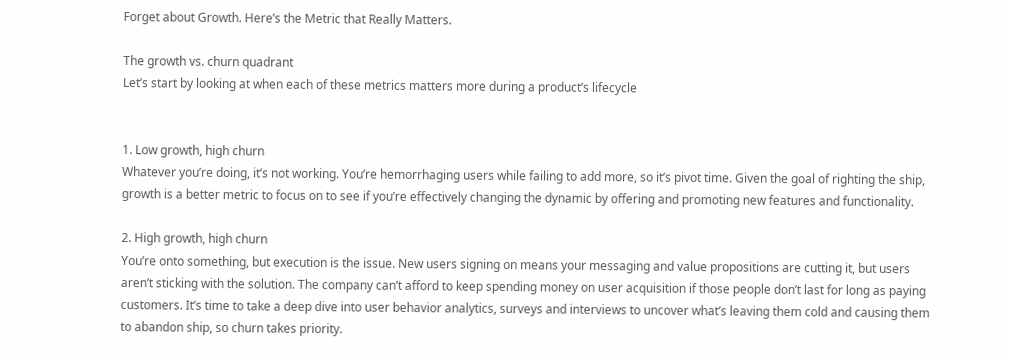Forget about Growth. Here’s the Metric that Really Matters.

The growth vs. churn quadrant
Let’s start by looking at when each of these metrics matters more during a product’s lifecycle


1. Low growth, high churn
Whatever you’re doing, it’s not working. You’re hemorrhaging users while failing to add more, so it’s pivot time. Given the goal of righting the ship, growth is a better metric to focus on to see if you’re effectively changing the dynamic by offering and promoting new features and functionality.

2. High growth, high churn
You’re onto something, but execution is the issue. New users signing on means your messaging and value propositions are cutting it, but users aren’t sticking with the solution. The company can’t afford to keep spending money on user acquisition if those people don’t last for long as paying customers. It’s time to take a deep dive into user behavior analytics, surveys and interviews to uncover what’s leaving them cold and causing them to abandon ship, so churn takes priority.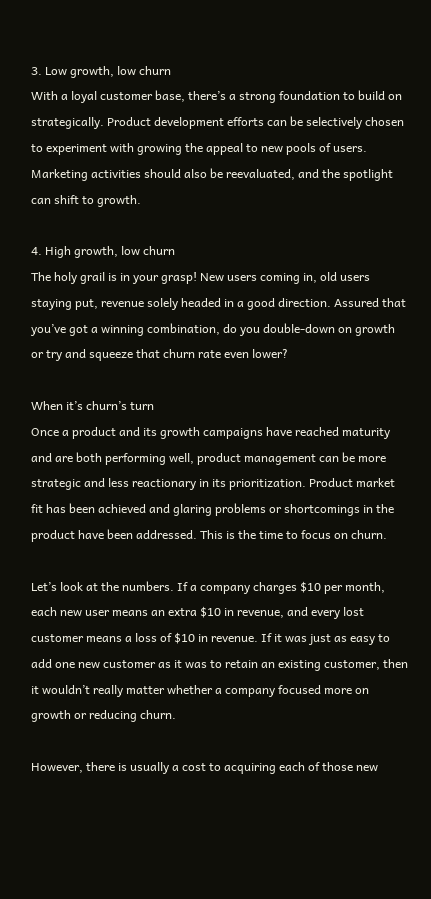3. Low growth, low churn
With a loyal customer base, there’s a strong foundation to build on strategically. Product development efforts can be selectively chosen to experiment with growing the appeal to new pools of users. Marketing activities should also be reevaluated, and the spotlight can shift to growth.

4. High growth, low churn
The holy grail is in your grasp! New users coming in, old users staying put, revenue solely headed in a good direction. Assured that you’ve got a winning combination, do you double-down on growth or try and squeeze that churn rate even lower?

When it’s churn’s turn
Once a product and its growth campaigns have reached maturity and are both performing well, product management can be more strategic and less reactionary in its prioritization. Product market fit has been achieved and glaring problems or shortcomings in the product have been addressed. This is the time to focus on churn.

Let’s look at the numbers. If a company charges $10 per month, each new user means an extra $10 in revenue, and every lost customer means a loss of $10 in revenue. If it was just as easy to add one new customer as it was to retain an existing customer, then it wouldn’t really matter whether a company focused more on growth or reducing churn.

However, there is usually a cost to acquiring each of those new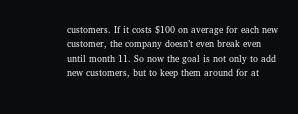customers. If it costs $100 on average for each new customer, the company doesn’t even break even until month 11. So now the goal is not only to add new customers, but to keep them around for at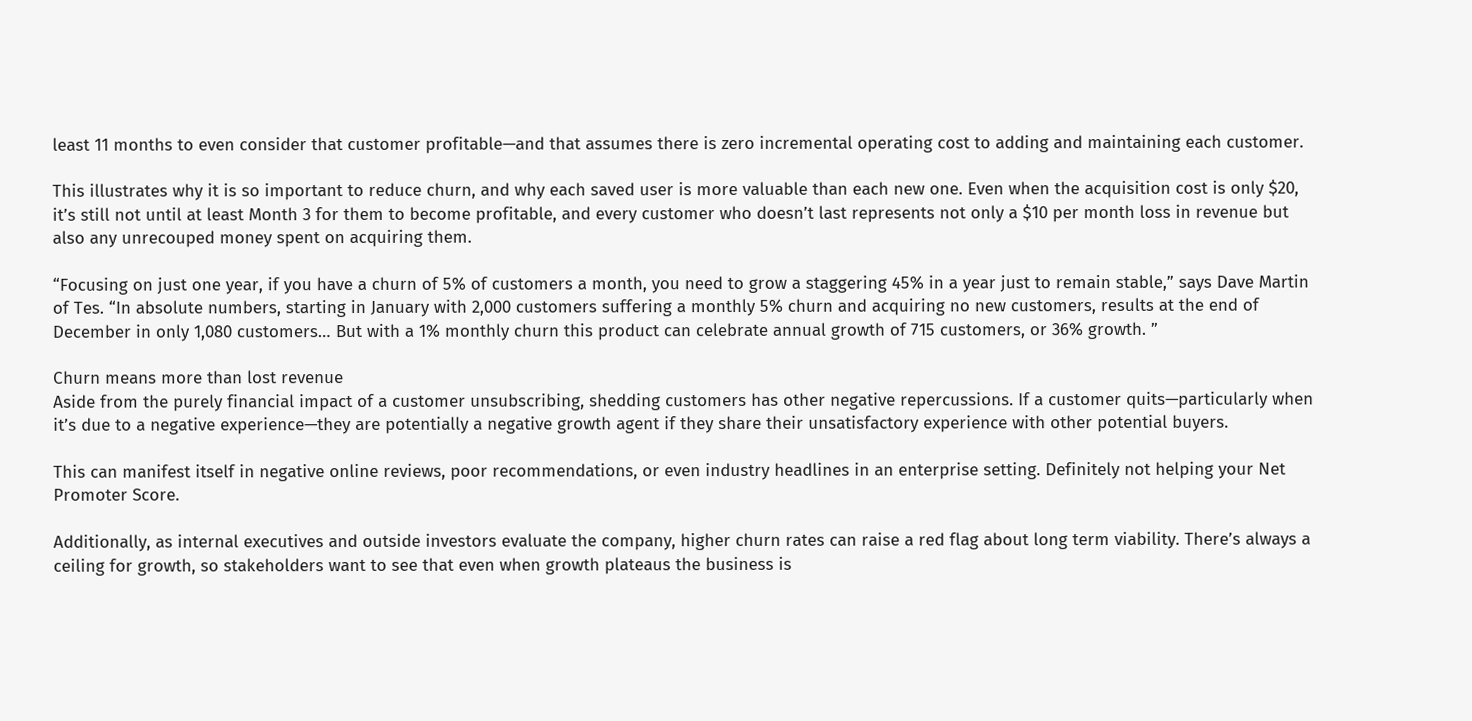least 11 months to even consider that customer profitable—and that assumes there is zero incremental operating cost to adding and maintaining each customer.

This illustrates why it is so important to reduce churn, and why each saved user is more valuable than each new one. Even when the acquisition cost is only $20, it’s still not until at least Month 3 for them to become profitable, and every customer who doesn’t last represents not only a $10 per month loss in revenue but also any unrecouped money spent on acquiring them.

“Focusing on just one year, if you have a churn of 5% of customers a month, you need to grow a staggering 45% in a year just to remain stable,” says Dave Martin of Tes. “In absolute numbers, starting in January with 2,000 customers suffering a monthly 5% churn and acquiring no new customers, results at the end of December in only 1,080 customers… But with a 1% monthly churn this product can celebrate annual growth of 715 customers, or 36% growth. ”

Churn means more than lost revenue
Aside from the purely financial impact of a customer unsubscribing, shedding customers has other negative repercussions. If a customer quits—particularly when it’s due to a negative experience—they are potentially a negative growth agent if they share their unsatisfactory experience with other potential buyers.

This can manifest itself in negative online reviews, poor recommendations, or even industry headlines in an enterprise setting. Definitely not helping your Net Promoter Score.

Additionally, as internal executives and outside investors evaluate the company, higher churn rates can raise a red flag about long term viability. There’s always a ceiling for growth, so stakeholders want to see that even when growth plateaus the business is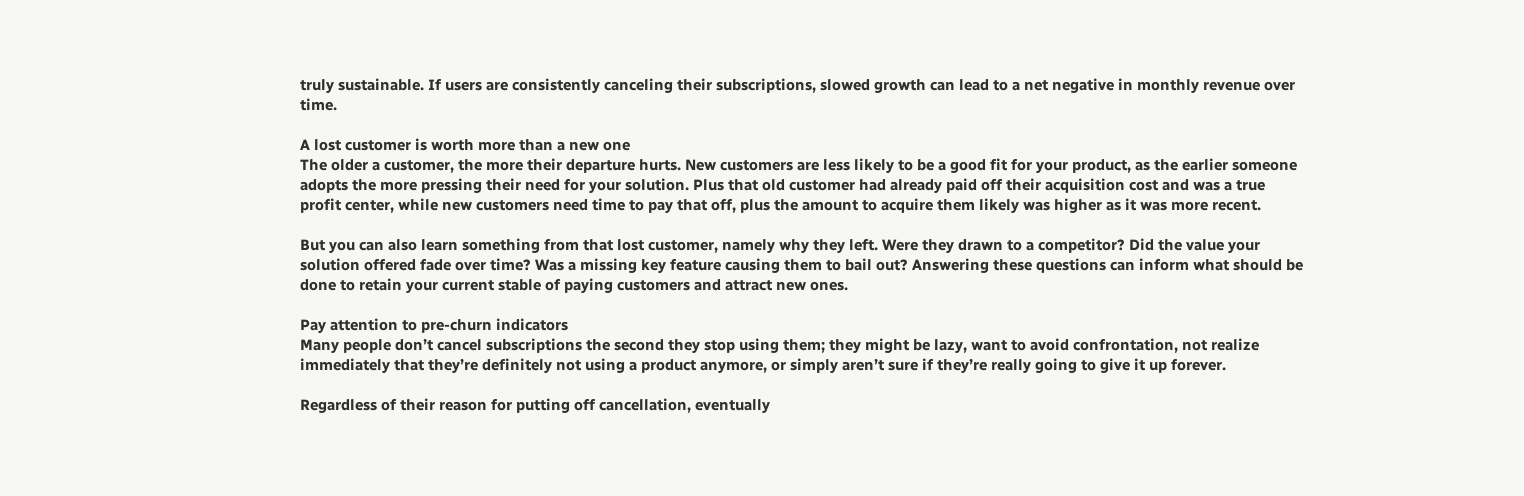truly sustainable. If users are consistently canceling their subscriptions, slowed growth can lead to a net negative in monthly revenue over time.

A lost customer is worth more than a new one
The older a customer, the more their departure hurts. New customers are less likely to be a good fit for your product, as the earlier someone adopts the more pressing their need for your solution. Plus that old customer had already paid off their acquisition cost and was a true profit center, while new customers need time to pay that off, plus the amount to acquire them likely was higher as it was more recent.

But you can also learn something from that lost customer, namely why they left. Were they drawn to a competitor? Did the value your solution offered fade over time? Was a missing key feature causing them to bail out? Answering these questions can inform what should be done to retain your current stable of paying customers and attract new ones.

Pay attention to pre-churn indicators
Many people don’t cancel subscriptions the second they stop using them; they might be lazy, want to avoid confrontation, not realize immediately that they’re definitely not using a product anymore, or simply aren’t sure if they’re really going to give it up forever.

Regardless of their reason for putting off cancellation, eventually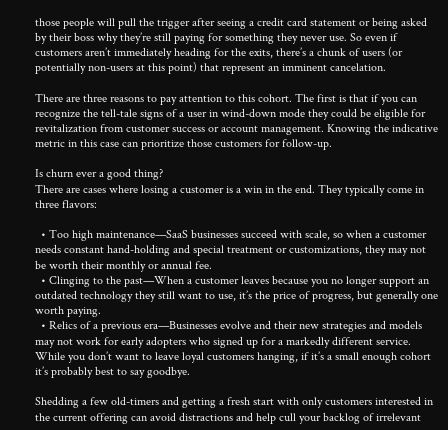those people will pull the trigger after seeing a credit card statement or being asked by their boss why they’re still paying for something they never use. So even if customers aren’t immediately heading for the exits, there’s a chunk of users (or potentially non-users at this point) that represent an imminent cancelation.

There are three reasons to pay attention to this cohort. The first is that if you can recognize the tell-tale signs of a user in wind-down mode they could be eligible for revitalization from customer success or account management. Knowing the indicative metric in this case can prioritize those customers for follow-up.

Is churn ever a good thing?
There are cases where losing a customer is a win in the end. They typically come in three flavors:

  • Too high maintenance—SaaS businesses succeed with scale, so when a customer needs constant hand-holding and special treatment or customizations, they may not be worth their monthly or annual fee.
  • Clinging to the past—When a customer leaves because you no longer support an outdated technology they still want to use, it’s the price of progress, but generally one worth paying.
  • Relics of a previous era—Businesses evolve and their new strategies and models may not work for early adopters who signed up for a markedly different service. While you don’t want to leave loyal customers hanging, if it’s a small enough cohort it’s probably best to say goodbye.

Shedding a few old-timers and getting a fresh start with only customers interested in the current offering can avoid distractions and help cull your backlog of irrelevant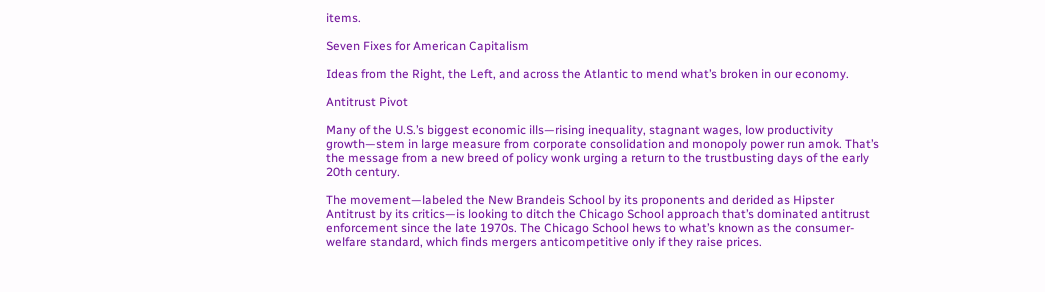items.

Seven Fixes for American Capitalism

Ideas from the Right, the Left, and across the Atlantic to mend what’s broken in our economy.

Antitrust Pivot

Many of the U.S.’s biggest economic ills—rising inequality, stagnant wages, low productivity growth—stem in large measure from corporate consolidation and monopoly power run amok. That’s the message from a new breed of policy wonk urging a return to the trustbusting days of the early 20th century.

The movement—labeled the New Brandeis School by its proponents and derided as Hipster Antitrust by its critics—is looking to ditch the Chicago School approach that’s dominated antitrust enforcement since the late 1970s. The Chicago School hews to what’s known as the consumer-welfare standard, which finds mergers anticompetitive only if they raise prices.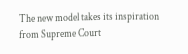The new model takes its inspiration from Supreme Court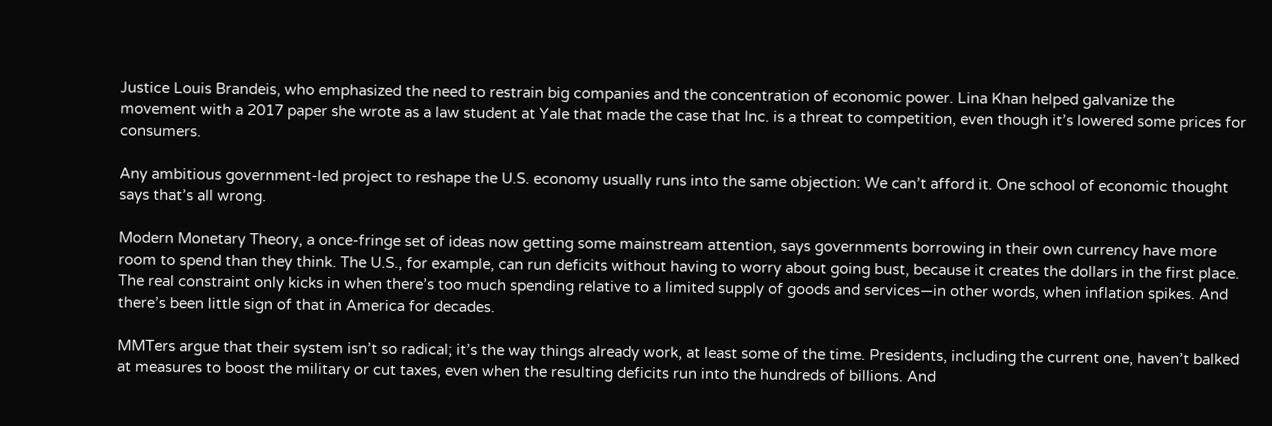Justice Louis Brandeis, who emphasized the need to restrain big companies and the concentration of economic power. Lina Khan helped galvanize the movement with a 2017 paper she wrote as a law student at Yale that made the case that Inc. is a threat to competition, even though it’s lowered some prices for consumers.

Any ambitious government-led project to reshape the U.S. economy usually runs into the same objection: We can’t afford it. One school of economic thought says that’s all wrong.

Modern Monetary Theory, a once-fringe set of ideas now getting some mainstream attention, says governments borrowing in their own currency have more room to spend than they think. The U.S., for example, can run deficits without having to worry about going bust, because it creates the dollars in the first place. The real constraint only kicks in when there’s too much spending relative to a limited supply of goods and services—in other words, when inflation spikes. And there’s been little sign of that in America for decades.

MMTers argue that their system isn’t so radical; it’s the way things already work, at least some of the time. Presidents, including the current one, haven’t balked at measures to boost the military or cut taxes, even when the resulting deficits run into the hundreds of billions. And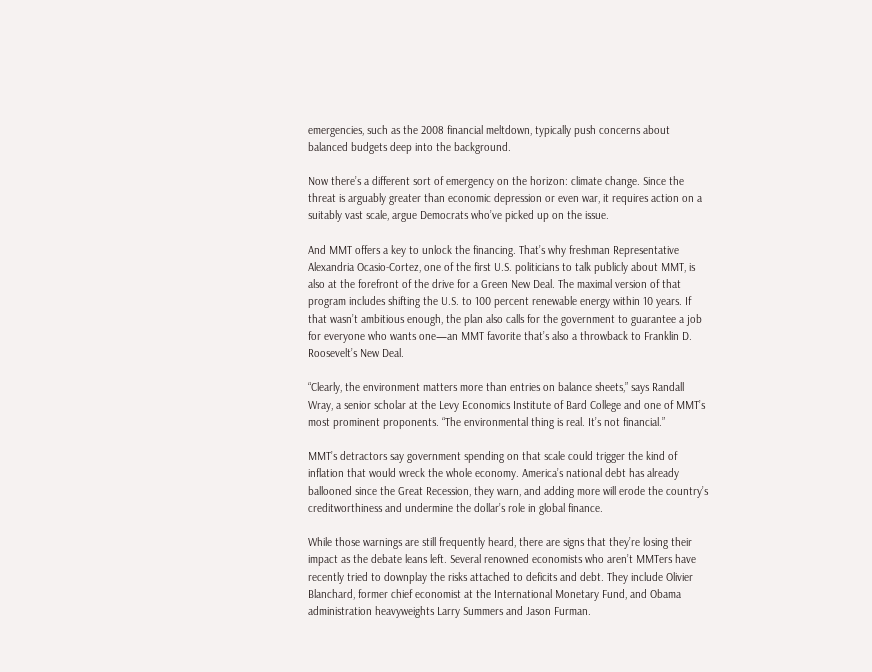emergencies, such as the 2008 financial meltdown, typically push concerns about balanced budgets deep into the background.

Now there’s a different sort of emergency on the horizon: climate change. Since the threat is arguably greater than economic depression or even war, it requires action on a suitably vast scale, argue Democrats who’ve picked up on the issue.

And MMT offers a key to unlock the financing. That’s why freshman Representative Alexandria Ocasio-Cortez, one of the first U.S. politicians to talk publicly about MMT, is also at the forefront of the drive for a Green New Deal. The maximal version of that program includes shifting the U.S. to 100 percent renewable energy within 10 years. If that wasn’t ambitious enough, the plan also calls for the government to guarantee a job for everyone who wants one—an MMT favorite that’s also a throwback to Franklin D. Roosevelt’s New Deal.

“Clearly, the environment matters more than entries on balance sheets,” says Randall Wray, a senior scholar at the Levy Economics Institute of Bard College and one of MMT’s most prominent proponents. “The environmental thing is real. It’s not financial.”

MMT’s detractors say government spending on that scale could trigger the kind of inflation that would wreck the whole economy. America’s national debt has already ballooned since the Great Recession, they warn, and adding more will erode the country’s creditworthiness and undermine the dollar’s role in global finance.

While those warnings are still frequently heard, there are signs that they’re losing their impact as the debate leans left. Several renowned economists who aren’t MMTers have recently tried to downplay the risks attached to deficits and debt. They include Olivier Blanchard, former chief economist at the International Monetary Fund, and Obama administration heavyweights Larry Summers and Jason Furman.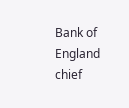Bank of England chief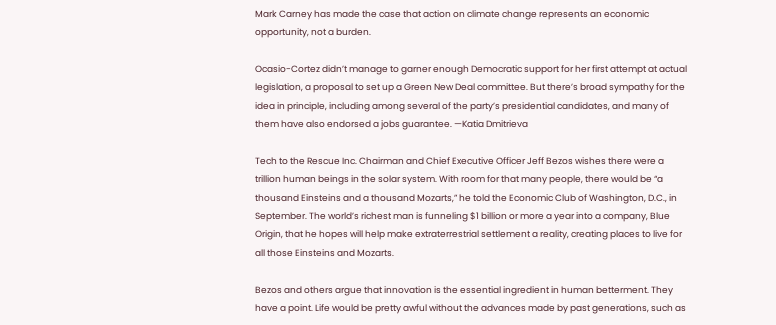Mark Carney has made the case that action on climate change represents an economic opportunity, not a burden.

Ocasio-Cortez didn’t manage to garner enough Democratic support for her first attempt at actual legislation, a proposal to set up a Green New Deal committee. But there’s broad sympathy for the idea in principle, including among several of the party’s presidential candidates, and many of them have also endorsed a jobs guarantee. —Katia Dmitrieva

Tech to the Rescue Inc. Chairman and Chief Executive Officer Jeff Bezos wishes there were a trillion human beings in the solar system. With room for that many people, there would be “a thousand Einsteins and a thousand Mozarts,” he told the Economic Club of Washington, D.C., in September. The world’s richest man is funneling $1 billion or more a year into a company, Blue Origin, that he hopes will help make extraterrestrial settlement a reality, creating places to live for all those Einsteins and Mozarts.

Bezos and others argue that innovation is the essential ingredient in human betterment. They have a point. Life would be pretty awful without the advances made by past generations, such as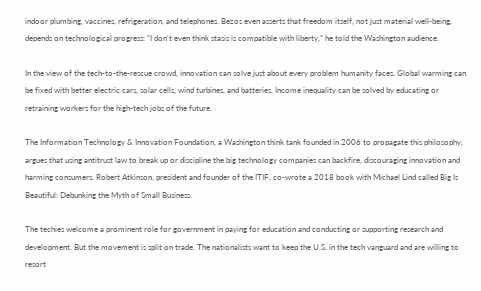indoor plumbing, vaccines, refrigeration, and telephones. Bezos even asserts that freedom itself, not just material well-being, depends on technological progress: “I don’t even think stasis is compatible with liberty,” he told the Washington audience.

In the view of the tech-to-the-rescue crowd, innovation can solve just about every problem humanity faces. Global warming can be fixed with better electric cars, solar cells, wind turbines, and batteries. Income inequality can be solved by educating or retraining workers for the high-tech jobs of the future.

The Information Technology & Innovation Foundation, a Washington think tank founded in 2006 to propagate this philosophy, argues that using antitrust law to break up or discipline the big technology companies can backfire, discouraging innovation and harming consumers. Robert Atkinson, president and founder of the ITIF, co-wrote a 2018 book with Michael Lind called Big Is Beautiful: Debunking the Myth of Small Business.

The techies welcome a prominent role for government in paying for education and conducting or supporting research and development. But the movement is split on trade. The nationalists want to keep the U.S. in the tech vanguard and are willing to resort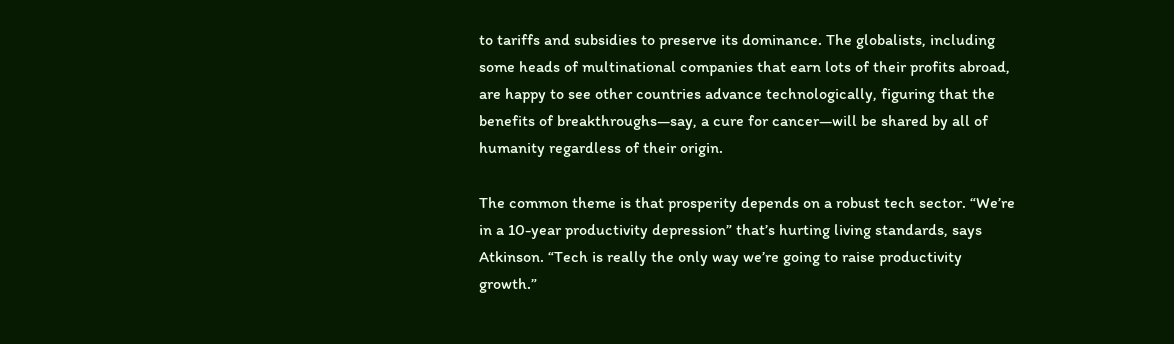to tariffs and subsidies to preserve its dominance. The globalists, including some heads of multinational companies that earn lots of their profits abroad, are happy to see other countries advance technologically, figuring that the benefits of breakthroughs—say, a cure for cancer—will be shared by all of humanity regardless of their origin.

The common theme is that prosperity depends on a robust tech sector. “We’re in a 10-year productivity depression” that’s hurting living standards, says Atkinson. “Tech is really the only way we’re going to raise productivity growth.”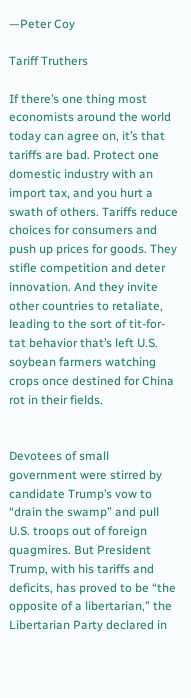—Peter Coy

Tariff Truthers

If there’s one thing most economists around the world today can agree on, it’s that tariffs are bad. Protect one domestic industry with an import tax, and you hurt a swath of others. Tariffs reduce choices for consumers and push up prices for goods. They stifle competition and deter innovation. And they invite other countries to retaliate, leading to the sort of tit-for-tat behavior that’s left U.S. soybean farmers watching crops once destined for China rot in their fields.


Devotees of small government were stirred by candidate Trump’s vow to “drain the swamp” and pull U.S. troops out of foreign quagmires. But President Trump, with his tariffs and deficits, has proved to be “the opposite of a libertarian,” the Libertarian Party declared in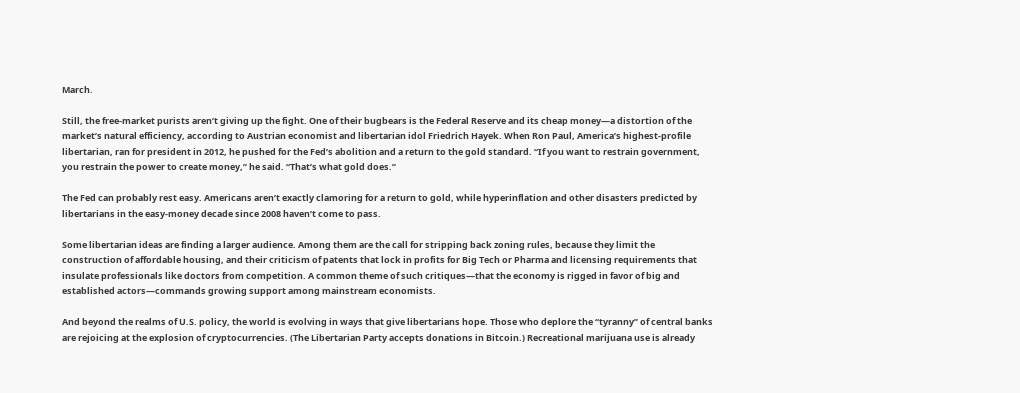March.

Still, the free-market purists aren’t giving up the fight. One of their bugbears is the Federal Reserve and its cheap money—a distortion of the market’s natural efficiency, according to Austrian economist and libertarian idol Friedrich Hayek. When Ron Paul, America’s highest-profile libertarian, ran for president in 2012, he pushed for the Fed’s abolition and a return to the gold standard. “If you want to restrain government, you restrain the power to create money,” he said. “That’s what gold does.”

The Fed can probably rest easy. Americans aren’t exactly clamoring for a return to gold, while hyperinflation and other disasters predicted by libertarians in the easy-money decade since 2008 haven’t come to pass.

Some libertarian ideas are finding a larger audience. Among them are the call for stripping back zoning rules, because they limit the construction of affordable housing, and their criticism of patents that lock in profits for Big Tech or Pharma and licensing requirements that insulate professionals like doctors from competition. A common theme of such critiques—that the economy is rigged in favor of big and established actors—commands growing support among mainstream economists.

And beyond the realms of U.S. policy, the world is evolving in ways that give libertarians hope. Those who deplore the “tyranny” of central banks are rejoicing at the explosion of cryptocurrencies. (The Libertarian Party accepts donations in Bitcoin.) Recreational marijuana use is already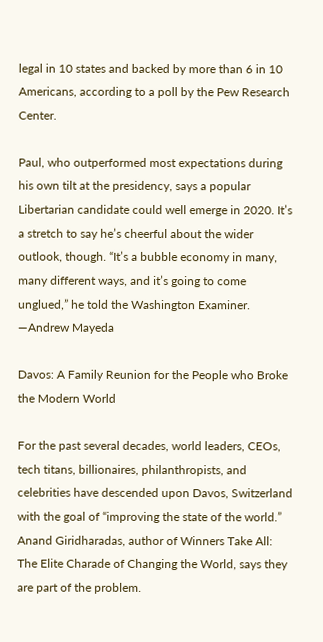legal in 10 states and backed by more than 6 in 10 Americans, according to a poll by the Pew Research Center.

Paul, who outperformed most expectations during his own tilt at the presidency, says a popular Libertarian candidate could well emerge in 2020. It’s a stretch to say he’s cheerful about the wider outlook, though. “It’s a bubble economy in many, many different ways, and it’s going to come unglued,” he told the Washington Examiner. —Andrew Mayeda

Davos: A Family Reunion for the People who Broke the Modern World

For the past several decades, world leaders, CEOs, tech titans, billionaires, philanthropists, and celebrities have descended upon Davos, Switzerland with the goal of “improving the state of the world.” Anand Giridharadas, author of Winners Take All: The Elite Charade of Changing the World, says they are part of the problem.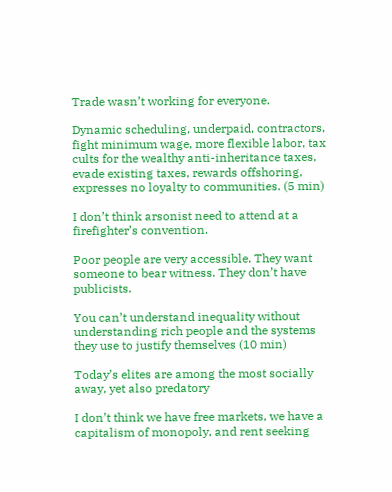Trade wasn’t working for everyone.

Dynamic scheduling, underpaid, contractors, fight minimum wage, more flexible labor, tax cults for the wealthy anti-inheritance taxes, evade existing taxes, rewards offshoring, expresses no loyalty to communities. (5 min)

I don’t think arsonist need to attend at a firefighter’s convention.

Poor people are very accessible. They want someone to bear witness. They don’t have publicists.

You can’t understand inequality without understanding rich people and the systems they use to justify themselves (10 min)

Today’s elites are among the most socially away, yet also predatory

I don’t think we have free markets, we have a capitalism of monopoly, and rent seeking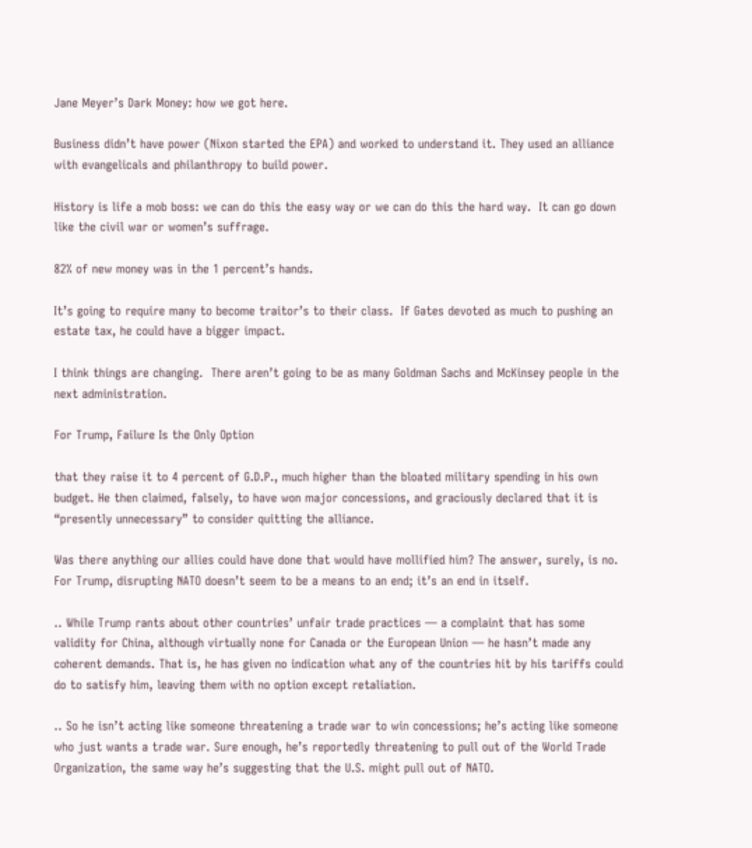Jane Meyer’s Dark Money: how we got here.

Business didn’t have power (Nixon started the EPA) and worked to understand it. They used an alliance with evangelicals and philanthropy to build power.

History is life a mob boss: we can do this the easy way or we can do this the hard way.  It can go down like the civil war or women’s suffrage.

82% of new money was in the 1 percent’s hands.

It’s going to require many to become traitor’s to their class.  If Gates devoted as much to pushing an estate tax, he could have a bigger impact.

I think things are changing.  There aren’t going to be as many Goldman Sachs and McKinsey people in the next administration.

For Trump, Failure Is the Only Option

that they raise it to 4 percent of G.D.P., much higher than the bloated military spending in his own budget. He then claimed, falsely, to have won major concessions, and graciously declared that it is “presently unnecessary” to consider quitting the alliance.

Was there anything our allies could have done that would have mollified him? The answer, surely, is no. For Trump, disrupting NATO doesn’t seem to be a means to an end; it’s an end in itself.

.. While Trump rants about other countries’ unfair trade practices — a complaint that has some validity for China, although virtually none for Canada or the European Union — he hasn’t made any coherent demands. That is, he has given no indication what any of the countries hit by his tariffs could do to satisfy him, leaving them with no option except retaliation.

.. So he isn’t acting like someone threatening a trade war to win concessions; he’s acting like someone who just wants a trade war. Sure enough, he’s reportedly threatening to pull out of the World Trade Organization, the same way he’s suggesting that the U.S. might pull out of NATO.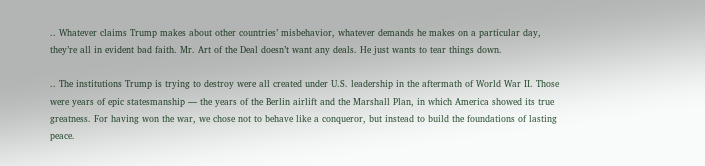.. Whatever claims Trump makes about other countries’ misbehavior, whatever demands he makes on a particular day, they’re all in evident bad faith. Mr. Art of the Deal doesn’t want any deals. He just wants to tear things down.

.. The institutions Trump is trying to destroy were all created under U.S. leadership in the aftermath of World War II. Those were years of epic statesmanship — the years of the Berlin airlift and the Marshall Plan, in which America showed its true greatness. For having won the war, we chose not to behave like a conqueror, but instead to build the foundations of lasting peace.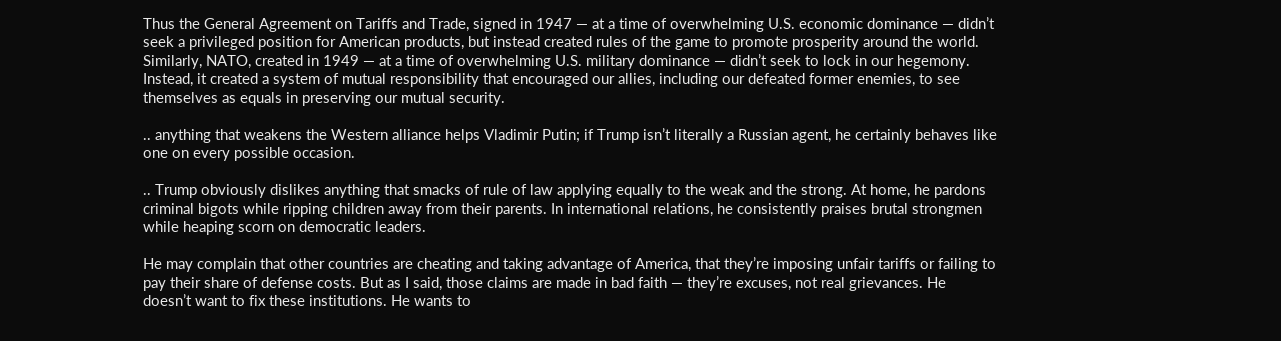Thus the General Agreement on Tariffs and Trade, signed in 1947 — at a time of overwhelming U.S. economic dominance — didn’t seek a privileged position for American products, but instead created rules of the game to promote prosperity around the world. Similarly, NATO, created in 1949 — at a time of overwhelming U.S. military dominance — didn’t seek to lock in our hegemony. Instead, it created a system of mutual responsibility that encouraged our allies, including our defeated former enemies, to see themselves as equals in preserving our mutual security.

.. anything that weakens the Western alliance helps Vladimir Putin; if Trump isn’t literally a Russian agent, he certainly behaves like one on every possible occasion.

.. Trump obviously dislikes anything that smacks of rule of law applying equally to the weak and the strong. At home, he pardons criminal bigots while ripping children away from their parents. In international relations, he consistently praises brutal strongmen while heaping scorn on democratic leaders.

He may complain that other countries are cheating and taking advantage of America, that they’re imposing unfair tariffs or failing to pay their share of defense costs. But as I said, those claims are made in bad faith — they’re excuses, not real grievances. He doesn’t want to fix these institutions. He wants to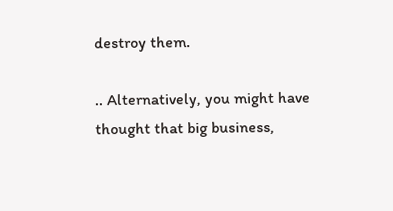destroy them.

.. Alternatively, you might have thought that big business,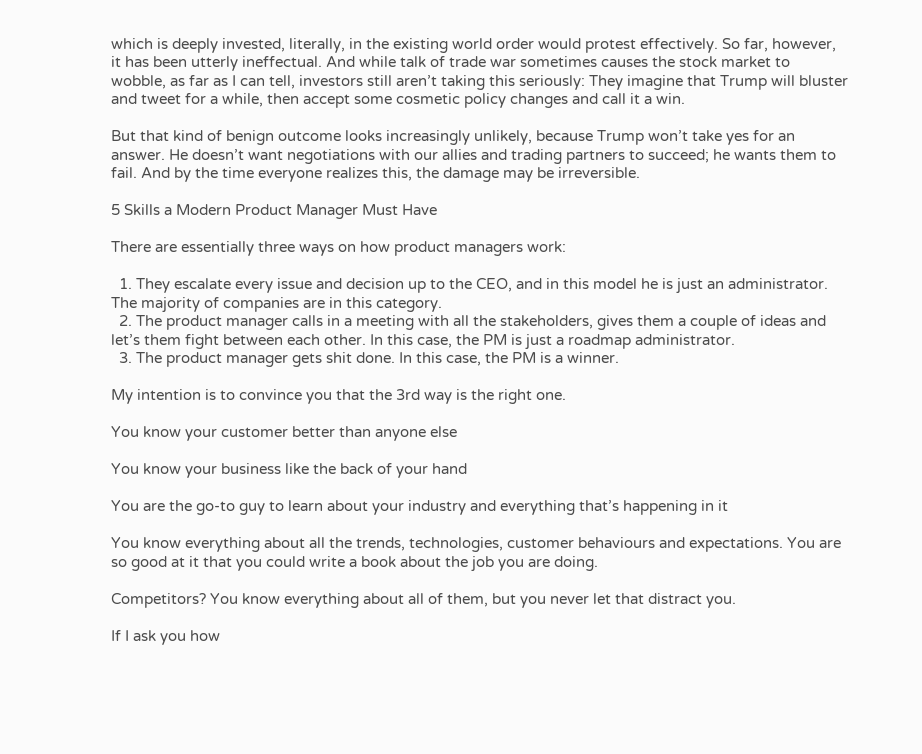which is deeply invested, literally, in the existing world order would protest effectively. So far, however, it has been utterly ineffectual. And while talk of trade war sometimes causes the stock market to wobble, as far as I can tell, investors still aren’t taking this seriously: They imagine that Trump will bluster and tweet for a while, then accept some cosmetic policy changes and call it a win.

But that kind of benign outcome looks increasingly unlikely, because Trump won’t take yes for an answer. He doesn’t want negotiations with our allies and trading partners to succeed; he wants them to fail. And by the time everyone realizes this, the damage may be irreversible.

5 Skills a Modern Product Manager Must Have

There are essentially three ways on how product managers work:

  1. They escalate every issue and decision up to the CEO, and in this model he is just an administrator. The majority of companies are in this category.
  2. The product manager calls in a meeting with all the stakeholders, gives them a couple of ideas and let’s them fight between each other. In this case, the PM is just a roadmap administrator.
  3. The product manager gets shit done. In this case, the PM is a winner.

My intention is to convince you that the 3rd way is the right one.

You know your customer better than anyone else

You know your business like the back of your hand

You are the go-to guy to learn about your industry and everything that’s happening in it

You know everything about all the trends, technologies, customer behaviours and expectations. You are so good at it that you could write a book about the job you are doing.

Competitors? You know everything about all of them, but you never let that distract you.

If I ask you how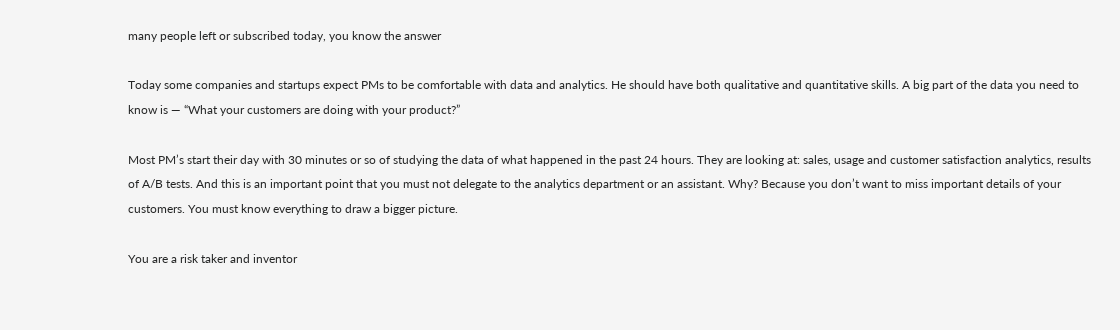many people left or subscribed today, you know the answer

Today some companies and startups expect PMs to be comfortable with data and analytics. He should have both qualitative and quantitative skills. A big part of the data you need to know is — “What your customers are doing with your product?”

Most PM’s start their day with 30 minutes or so of studying the data of what happened in the past 24 hours. They are looking at: sales, usage and customer satisfaction analytics, results of A/B tests. And this is an important point that you must not delegate to the analytics department or an assistant. Why? Because you don’t want to miss important details of your customers. You must know everything to draw a bigger picture.

You are a risk taker and inventor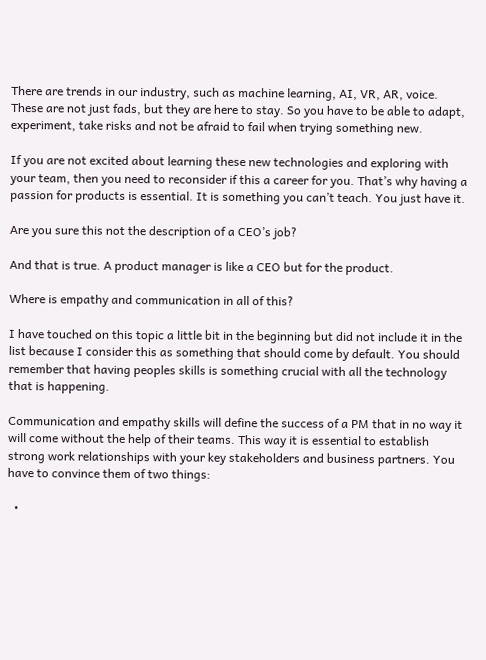There are trends in our industry, such as machine learning, AI, VR, AR, voice. These are not just fads, but they are here to stay. So you have to be able to adapt, experiment, take risks and not be afraid to fail when trying something new.

If you are not excited about learning these new technologies and exploring with your team, then you need to reconsider if this a career for you. That’s why having a passion for products is essential. It is something you can’t teach. You just have it.

Are you sure this not the description of a CEO’s job?

And that is true. A product manager is like a CEO but for the product.

Where is empathy and communication in all of this?

I have touched on this topic a little bit in the beginning but did not include it in the list because I consider this as something that should come by default. You should remember that having peoples skills is something crucial with all the technology that is happening.

Communication and empathy skills will define the success of a PM that in no way it will come without the help of their teams. This way it is essential to establish strong work relationships with your key stakeholders and business partners. You have to convince them of two things:

  •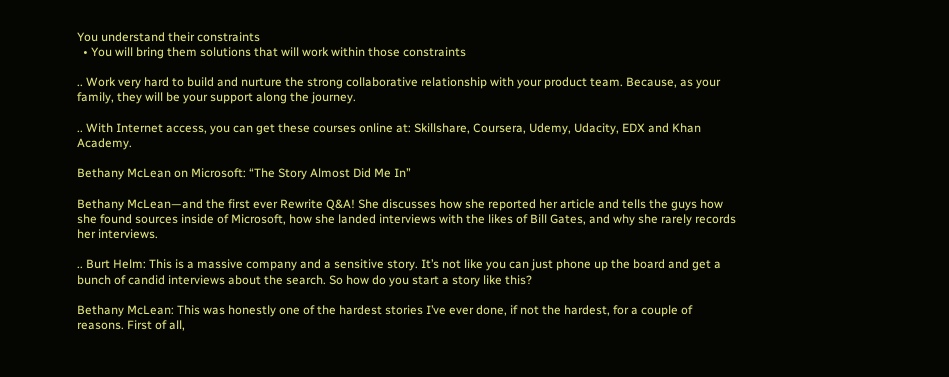You understand their constraints
  • You will bring them solutions that will work within those constraints

.. Work very hard to build and nurture the strong collaborative relationship with your product team. Because, as your family, they will be your support along the journey.

.. With Internet access, you can get these courses online at: Skillshare, Coursera, Udemy, Udacity, EDX and Khan Academy.

Bethany McLean on Microsoft: “The Story Almost Did Me In”

Bethany McLean—and the first ever Rewrite Q&A! She discusses how she reported her article and tells the guys how she found sources inside of Microsoft, how she landed interviews with the likes of Bill Gates, and why she rarely records her interviews.

.. Burt Helm: This is a massive company and a sensitive story. It’s not like you can just phone up the board and get a bunch of candid interviews about the search. So how do you start a story like this?

Bethany McLean: This was honestly one of the hardest stories I’ve ever done, if not the hardest, for a couple of reasons. First of all,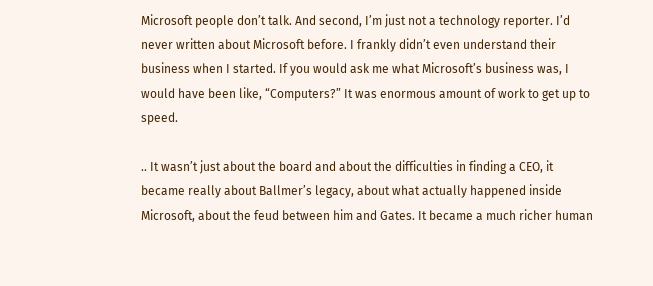Microsoft people don’t talk. And second, I’m just not a technology reporter. I’d never written about Microsoft before. I frankly didn’t even understand their business when I started. If you would ask me what Microsoft’s business was, I would have been like, “Computers?” It was enormous amount of work to get up to speed.

.. It wasn’t just about the board and about the difficulties in finding a CEO, it became really about Ballmer’s legacy, about what actually happened inside Microsoft, about the feud between him and Gates. It became a much richer human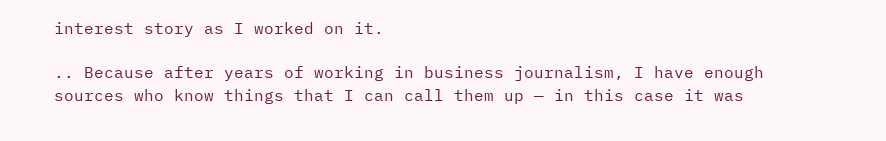interest story as I worked on it.

.. Because after years of working in business journalism, I have enough sources who know things that I can call them up — in this case it was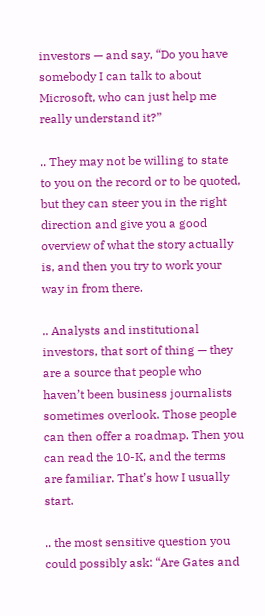investors — and say, “Do you have somebody I can talk to about Microsoft, who can just help me really understand it?”

.. They may not be willing to state to you on the record or to be quoted, but they can steer you in the right direction and give you a good overview of what the story actually is, and then you try to work your way in from there.

.. Analysts and institutional investors, that sort of thing — they are a source that people who haven’t been business journalists sometimes overlook. Those people can then offer a roadmap. Then you can read the 10-K, and the terms are familiar. That’s how I usually start.

.. the most sensitive question you could possibly ask: “Are Gates and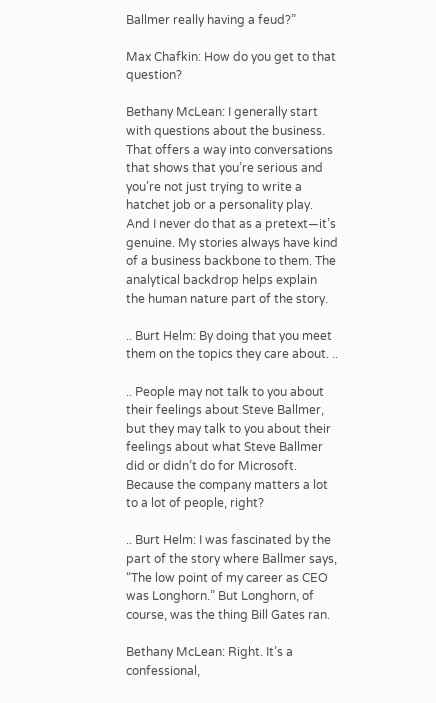Ballmer really having a feud?”

Max Chafkin: How do you get to that question?

Bethany McLean: I generally start with questions about the business. That offers a way into conversations that shows that you’re serious and you’re not just trying to write a hatchet job or a personality play. And I never do that as a pretext—it’s genuine. My stories always have kind of a business backbone to them. The analytical backdrop helps explain the human nature part of the story.

.. Burt Helm: By doing that you meet them on the topics they care about. ..

.. People may not talk to you about their feelings about Steve Ballmer, but they may talk to you about their feelings about what Steve Ballmer did or didn’t do for Microsoft. Because the company matters a lot to a lot of people, right?

.. Burt Helm: I was fascinated by the part of the story where Ballmer says, “The low point of my career as CEO was Longhorn.” But Longhorn, of course, was the thing Bill Gates ran.

Bethany McLean: Right. It’s a confessional,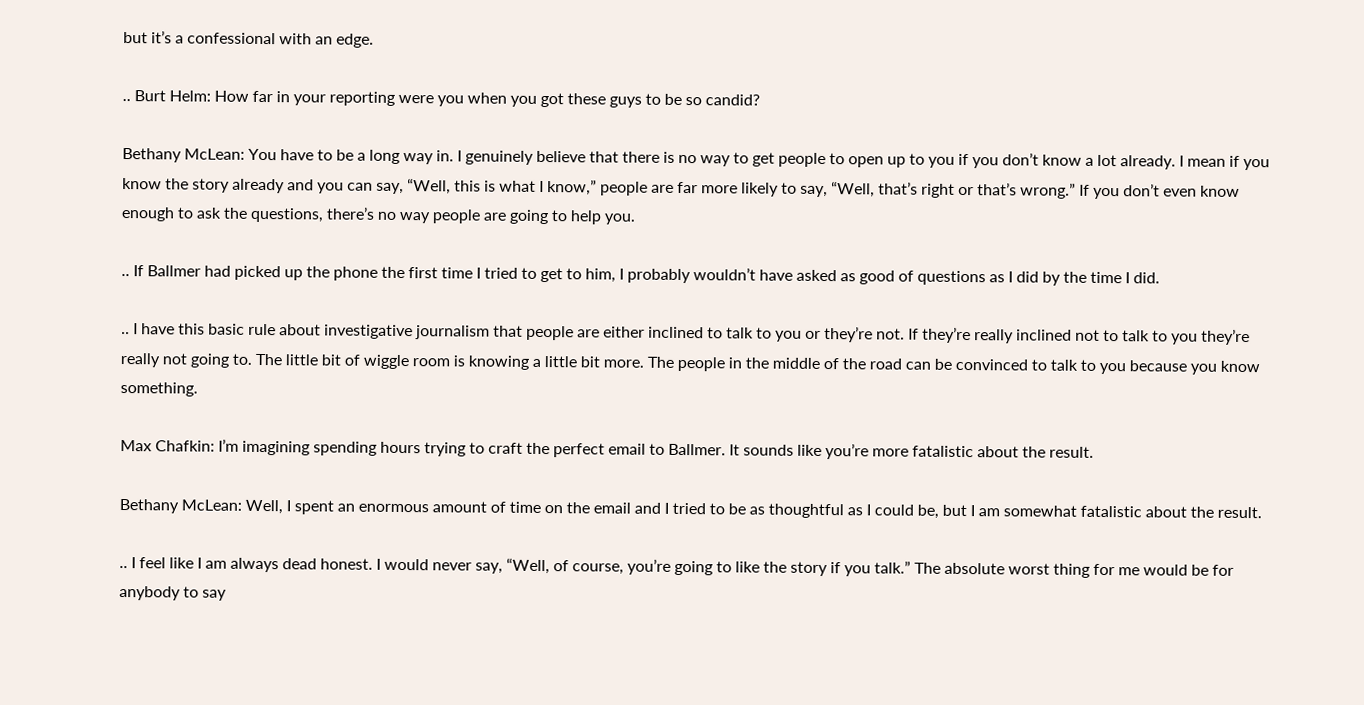but it’s a confessional with an edge.

.. Burt Helm: How far in your reporting were you when you got these guys to be so candid?

Bethany McLean: You have to be a long way in. I genuinely believe that there is no way to get people to open up to you if you don’t know a lot already. I mean if you know the story already and you can say, “Well, this is what I know,” people are far more likely to say, “Well, that’s right or that’s wrong.” If you don’t even know enough to ask the questions, there’s no way people are going to help you.

.. If Ballmer had picked up the phone the first time I tried to get to him, I probably wouldn’t have asked as good of questions as I did by the time I did.

.. I have this basic rule about investigative journalism that people are either inclined to talk to you or they’re not. If they’re really inclined not to talk to you they’re really not going to. The little bit of wiggle room is knowing a little bit more. The people in the middle of the road can be convinced to talk to you because you know something.

Max Chafkin: I’m imagining spending hours trying to craft the perfect email to Ballmer. It sounds like you’re more fatalistic about the result.

Bethany McLean: Well, I spent an enormous amount of time on the email and I tried to be as thoughtful as I could be, but I am somewhat fatalistic about the result.

.. I feel like I am always dead honest. I would never say, “Well, of course, you’re going to like the story if you talk.” The absolute worst thing for me would be for anybody to say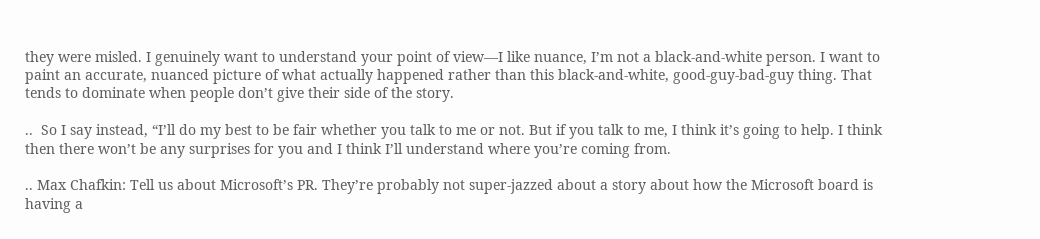they were misled. I genuinely want to understand your point of view—I like nuance, I’m not a black-and-white person. I want to paint an accurate, nuanced picture of what actually happened rather than this black-and-white, good-guy-bad-guy thing. That tends to dominate when people don’t give their side of the story.

..  So I say instead, “I’ll do my best to be fair whether you talk to me or not. But if you talk to me, I think it’s going to help. I think then there won’t be any surprises for you and I think I’ll understand where you’re coming from.

.. Max Chafkin: Tell us about Microsoft’s PR. They’re probably not super-jazzed about a story about how the Microsoft board is having a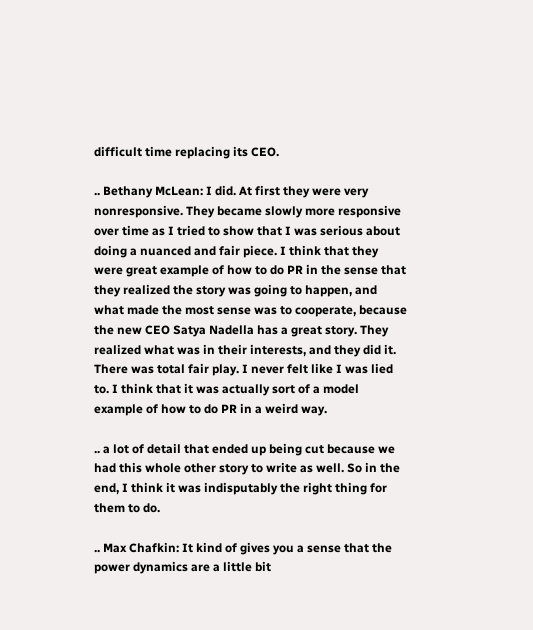difficult time replacing its CEO.

.. Bethany McLean: I did. At first they were very nonresponsive. They became slowly more responsive over time as I tried to show that I was serious about doing a nuanced and fair piece. I think that they were great example of how to do PR in the sense that they realized the story was going to happen, and what made the most sense was to cooperate, because the new CEO Satya Nadella has a great story. They realized what was in their interests, and they did it. There was total fair play. I never felt like I was lied to. I think that it was actually sort of a model example of how to do PR in a weird way.

.. a lot of detail that ended up being cut because we had this whole other story to write as well. So in the end, I think it was indisputably the right thing for them to do.

.. Max Chafkin: It kind of gives you a sense that the power dynamics are a little bit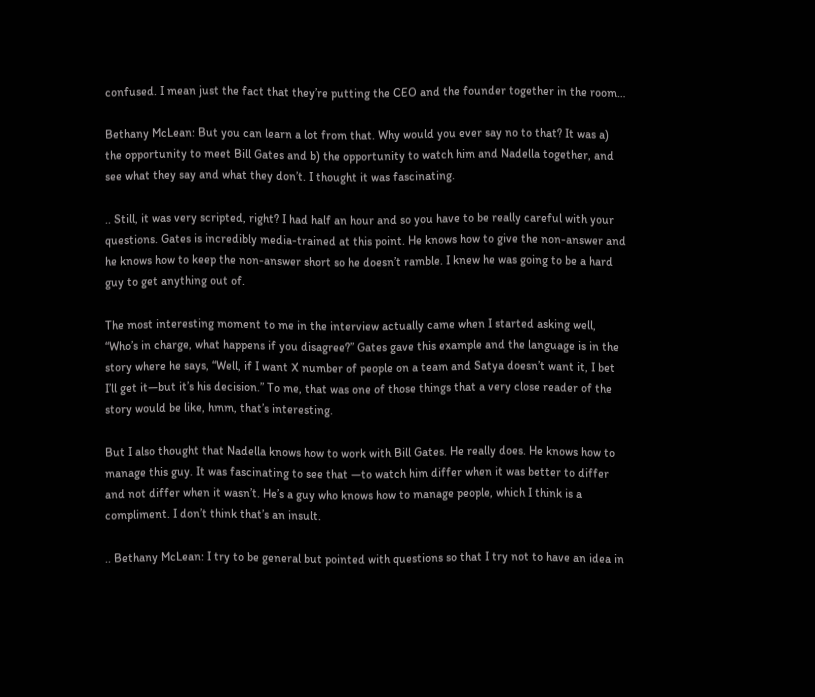confused. I mean just the fact that they’re putting the CEO and the founder together in the room…

Bethany McLean: But you can learn a lot from that. Why would you ever say no to that? It was a) the opportunity to meet Bill Gates and b) the opportunity to watch him and Nadella together, and see what they say and what they don’t. I thought it was fascinating.

.. Still, it was very scripted, right? I had half an hour and so you have to be really careful with your questions. Gates is incredibly media-trained at this point. He knows how to give the non-answer and he knows how to keep the non-answer short so he doesn’t ramble. I knew he was going to be a hard guy to get anything out of.

The most interesting moment to me in the interview actually came when I started asking well, “Who’s in charge, what happens if you disagree?” Gates gave this example and the language is in the story where he says, “Well, if I want X number of people on a team and Satya doesn’t want it, I bet I’ll get it—but it’s his decision.” To me, that was one of those things that a very close reader of the story would be like, hmm, that’s interesting.

But I also thought that Nadella knows how to work with Bill Gates. He really does. He knows how to manage this guy. It was fascinating to see that —to watch him differ when it was better to differ and not differ when it wasn’t. He’s a guy who knows how to manage people, which I think is a compliment. I don’t think that’s an insult.

.. Bethany McLean: I try to be general but pointed with questions so that I try not to have an idea in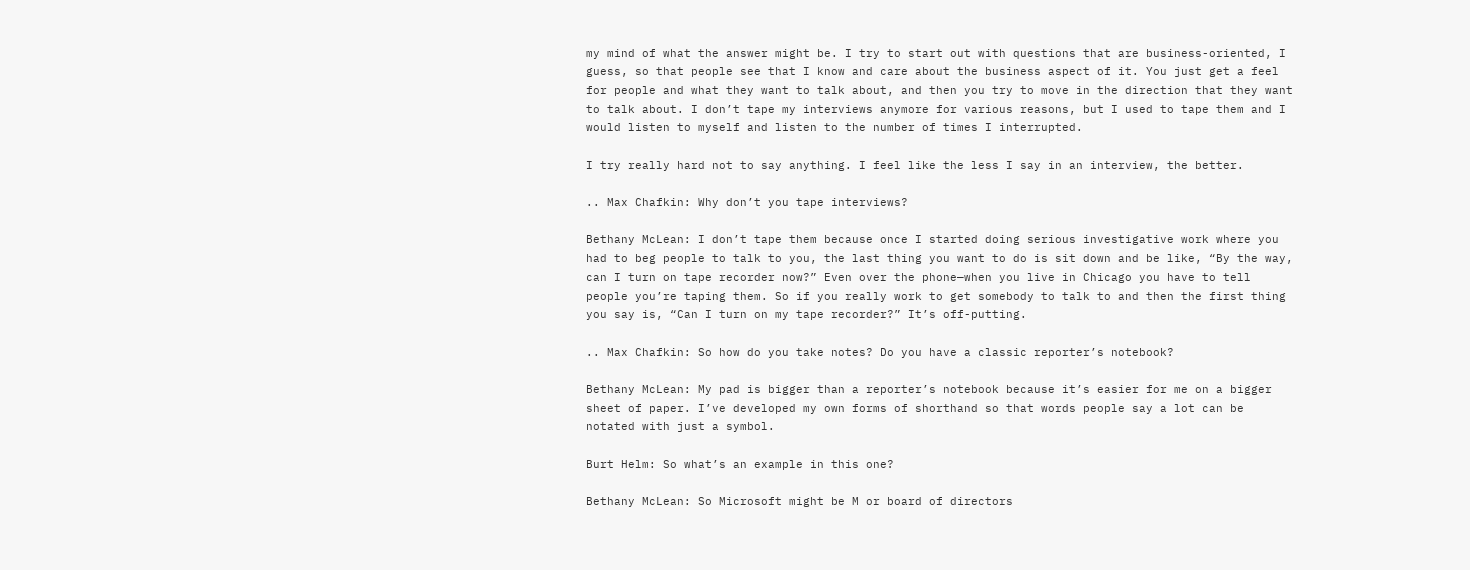my mind of what the answer might be. I try to start out with questions that are business-oriented, I guess, so that people see that I know and care about the business aspect of it. You just get a feel for people and what they want to talk about, and then you try to move in the direction that they want to talk about. I don’t tape my interviews anymore for various reasons, but I used to tape them and I would listen to myself and listen to the number of times I interrupted.

I try really hard not to say anything. I feel like the less I say in an interview, the better.

.. Max Chafkin: Why don’t you tape interviews?

Bethany McLean: I don’t tape them because once I started doing serious investigative work where you had to beg people to talk to you, the last thing you want to do is sit down and be like, “By the way, can I turn on tape recorder now?” Even over the phone—when you live in Chicago you have to tell people you’re taping them. So if you really work to get somebody to talk to and then the first thing you say is, “Can I turn on my tape recorder?” It’s off-putting.

.. Max Chafkin: So how do you take notes? Do you have a classic reporter’s notebook?

Bethany McLean: My pad is bigger than a reporter’s notebook because it’s easier for me on a bigger sheet of paper. I’ve developed my own forms of shorthand so that words people say a lot can be notated with just a symbol.

Burt Helm: So what’s an example in this one?

Bethany McLean: So Microsoft might be M or board of directors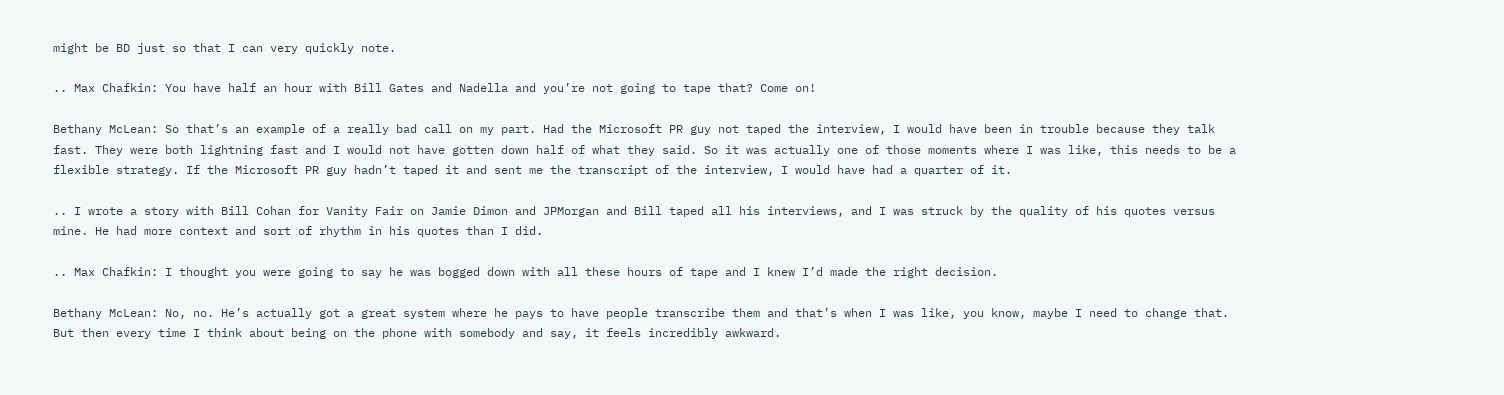might be BD just so that I can very quickly note.

.. Max Chafkin: You have half an hour with Bill Gates and Nadella and you’re not going to tape that? Come on!

Bethany McLean: So that’s an example of a really bad call on my part. Had the Microsoft PR guy not taped the interview, I would have been in trouble because they talk fast. They were both lightning fast and I would not have gotten down half of what they said. So it was actually one of those moments where I was like, this needs to be a flexible strategy. If the Microsoft PR guy hadn’t taped it and sent me the transcript of the interview, I would have had a quarter of it.

.. I wrote a story with Bill Cohan for Vanity Fair on Jamie Dimon and JPMorgan and Bill taped all his interviews, and I was struck by the quality of his quotes versus mine. He had more context and sort of rhythm in his quotes than I did.

.. Max Chafkin: I thought you were going to say he was bogged down with all these hours of tape and I knew I’d made the right decision.

Bethany McLean: No, no. He’s actually got a great system where he pays to have people transcribe them and that’s when I was like, you know, maybe I need to change that. But then every time I think about being on the phone with somebody and say, it feels incredibly awkward.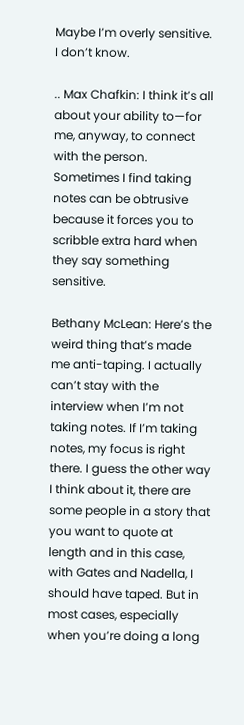Maybe I’m overly sensitive. I don’t know.

.. Max Chafkin: I think it’s all about your ability to—for me, anyway, to connect with the person. Sometimes I find taking notes can be obtrusive because it forces you to scribble extra hard when they say something sensitive.

Bethany McLean: Here’s the weird thing that’s made me anti-taping. I actually can’t stay with the interview when I’m not taking notes. If I’m taking notes, my focus is right there. I guess the other way I think about it, there are some people in a story that you want to quote at length and in this case, with Gates and Nadella, I should have taped. But in most cases, especially when you’re doing a long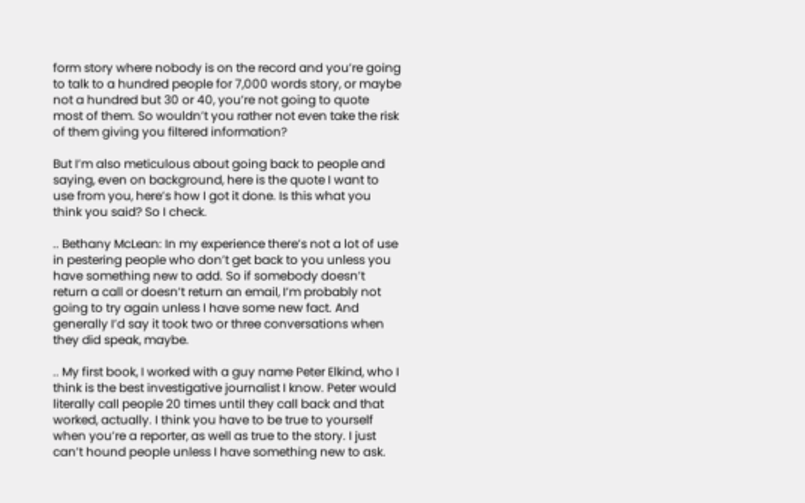form story where nobody is on the record and you’re going to talk to a hundred people for 7,000 words story, or maybe not a hundred but 30 or 40, you’re not going to quote most of them. So wouldn’t you rather not even take the risk of them giving you filtered information?

But I’m also meticulous about going back to people and saying, even on background, here is the quote I want to use from you, here’s how I got it done. Is this what you think you said? So I check.

.. Bethany McLean: In my experience there’s not a lot of use in pestering people who don’t get back to you unless you have something new to add. So if somebody doesn’t return a call or doesn’t return an email, I’m probably not going to try again unless I have some new fact. And generally I’d say it took two or three conversations when they did speak, maybe.

.. My first book, I worked with a guy name Peter Elkind, who I think is the best investigative journalist I know. Peter would literally call people 20 times until they call back and that worked, actually. I think you have to be true to yourself when you’re a reporter, as well as true to the story. I just can’t hound people unless I have something new to ask.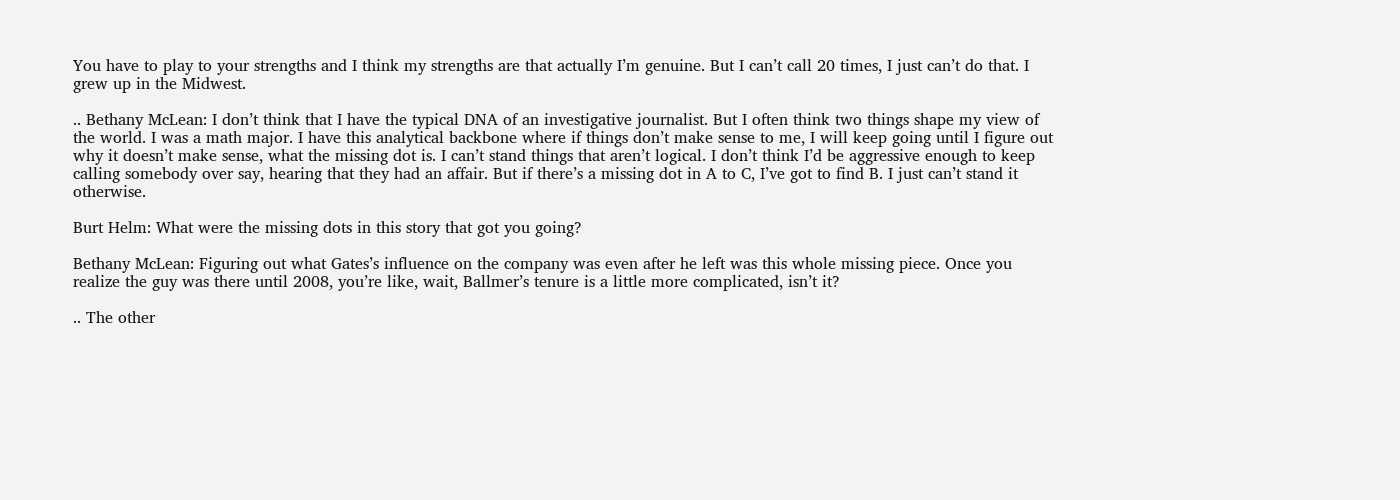You have to play to your strengths and I think my strengths are that actually I’m genuine. But I can’t call 20 times, I just can’t do that. I grew up in the Midwest.

.. Bethany McLean: I don’t think that I have the typical DNA of an investigative journalist. But I often think two things shape my view of the world. I was a math major. I have this analytical backbone where if things don’t make sense to me, I will keep going until I figure out why it doesn’t make sense, what the missing dot is. I can’t stand things that aren’t logical. I don’t think I’d be aggressive enough to keep calling somebody over say, hearing that they had an affair. But if there’s a missing dot in A to C, I’ve got to find B. I just can’t stand it otherwise.

Burt Helm: What were the missing dots in this story that got you going?

Bethany McLean: Figuring out what Gates’s influence on the company was even after he left was this whole missing piece. Once you realize the guy was there until 2008, you’re like, wait, Ballmer’s tenure is a little more complicated, isn’t it?

.. The other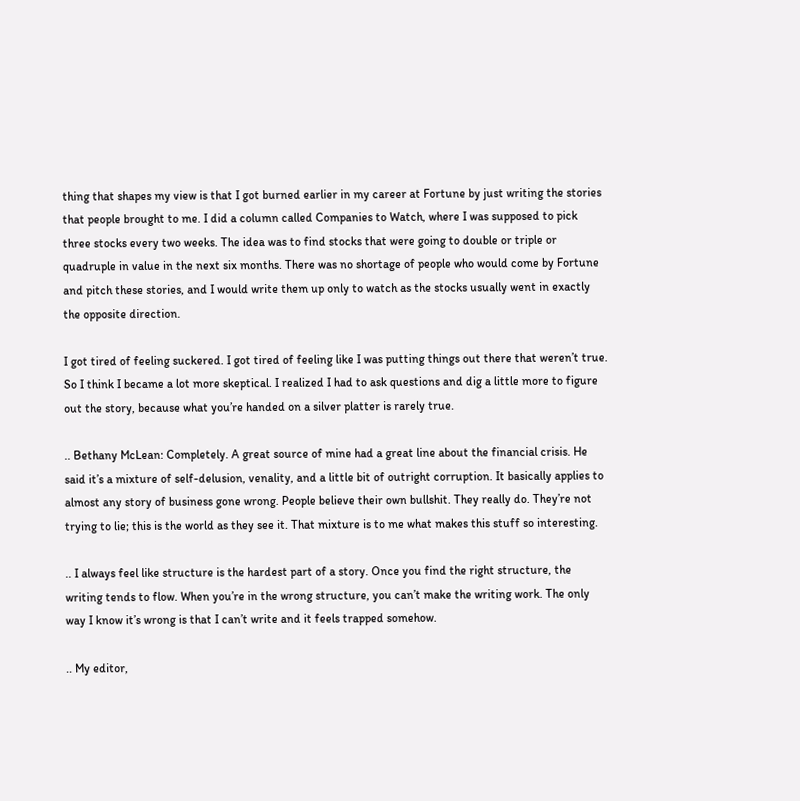thing that shapes my view is that I got burned earlier in my career at Fortune by just writing the stories that people brought to me. I did a column called Companies to Watch, where I was supposed to pick three stocks every two weeks. The idea was to find stocks that were going to double or triple or quadruple in value in the next six months. There was no shortage of people who would come by Fortune and pitch these stories, and I would write them up only to watch as the stocks usually went in exactly the opposite direction.

I got tired of feeling suckered. I got tired of feeling like I was putting things out there that weren’t true. So I think I became a lot more skeptical. I realized I had to ask questions and dig a little more to figure out the story, because what you’re handed on a silver platter is rarely true.

.. Bethany McLean: Completely. A great source of mine had a great line about the financial crisis. He said it’s a mixture of self-delusion, venality, and a little bit of outright corruption. It basically applies to almost any story of business gone wrong. People believe their own bullshit. They really do. They’re not trying to lie; this is the world as they see it. That mixture is to me what makes this stuff so interesting.

.. I always feel like structure is the hardest part of a story. Once you find the right structure, the writing tends to flow. When you’re in the wrong structure, you can’t make the writing work. The only way I know it’s wrong is that I can’t write and it feels trapped somehow.

.. My editor,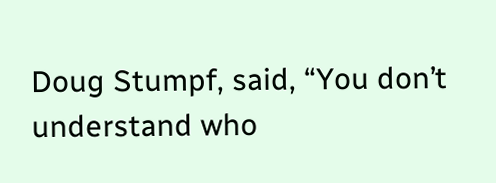Doug Stumpf, said, “You don’t understand who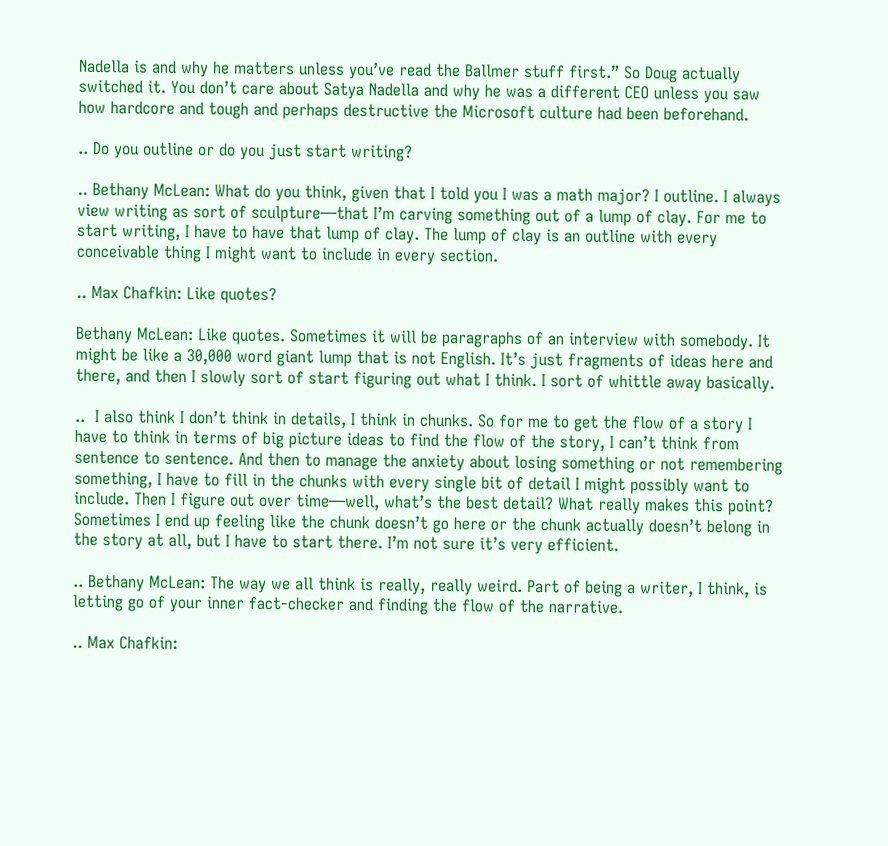Nadella is and why he matters unless you’ve read the Ballmer stuff first.” So Doug actually switched it. You don’t care about Satya Nadella and why he was a different CEO unless you saw how hardcore and tough and perhaps destructive the Microsoft culture had been beforehand.

.. Do you outline or do you just start writing?

.. Bethany McLean: What do you think, given that I told you I was a math major? I outline. I always view writing as sort of sculpture—that I’m carving something out of a lump of clay. For me to start writing, I have to have that lump of clay. The lump of clay is an outline with every conceivable thing I might want to include in every section.

.. Max Chafkin: Like quotes?

Bethany McLean: Like quotes. Sometimes it will be paragraphs of an interview with somebody. It might be like a 30,000 word giant lump that is not English. It’s just fragments of ideas here and there, and then I slowly sort of start figuring out what I think. I sort of whittle away basically.

..  I also think I don’t think in details, I think in chunks. So for me to get the flow of a story I have to think in terms of big picture ideas to find the flow of the story, I can’t think from sentence to sentence. And then to manage the anxiety about losing something or not remembering something, I have to fill in the chunks with every single bit of detail I might possibly want to include. Then I figure out over time—well, what’s the best detail? What really makes this point? Sometimes I end up feeling like the chunk doesn’t go here or the chunk actually doesn’t belong in the story at all, but I have to start there. I’m not sure it’s very efficient.

.. Bethany McLean: The way we all think is really, really weird. Part of being a writer, I think, is letting go of your inner fact-checker and finding the flow of the narrative.

.. Max Chafkin: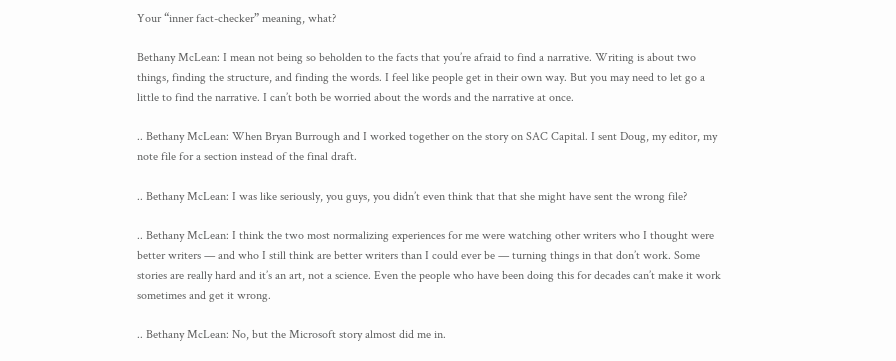Your “inner fact-checker” meaning, what?

Bethany McLean: I mean not being so beholden to the facts that you’re afraid to find a narrative. Writing is about two things, finding the structure, and finding the words. I feel like people get in their own way. But you may need to let go a little to find the narrative. I can’t both be worried about the words and the narrative at once.

.. Bethany McLean: When Bryan Burrough and I worked together on the story on SAC Capital. I sent Doug, my editor, my note file for a section instead of the final draft.

.. Bethany McLean: I was like seriously, you guys, you didn’t even think that that she might have sent the wrong file?

.. Bethany McLean: I think the two most normalizing experiences for me were watching other writers who I thought were better writers — and who I still think are better writers than I could ever be — turning things in that don’t work. Some stories are really hard and it’s an art, not a science. Even the people who have been doing this for decades can’t make it work sometimes and get it wrong.

.. Bethany McLean: No, but the Microsoft story almost did me in.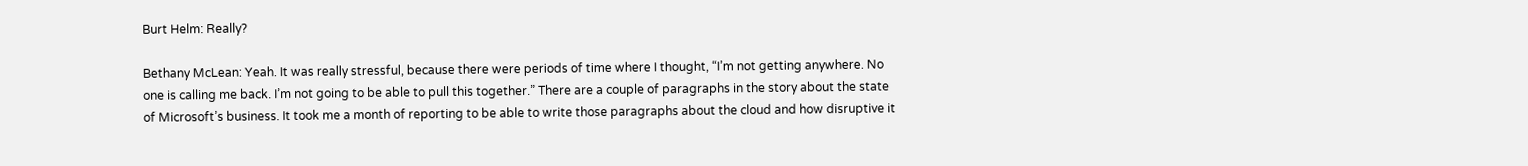Burt Helm: Really?

Bethany McLean: Yeah. It was really stressful, because there were periods of time where I thought, “I’m not getting anywhere. No one is calling me back. I’m not going to be able to pull this together.” There are a couple of paragraphs in the story about the state of Microsoft’s business. It took me a month of reporting to be able to write those paragraphs about the cloud and how disruptive it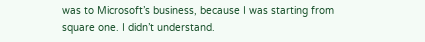was to Microsoft’s business, because I was starting from square one. I didn’t understand.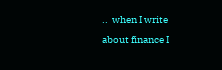..  when I write about finance I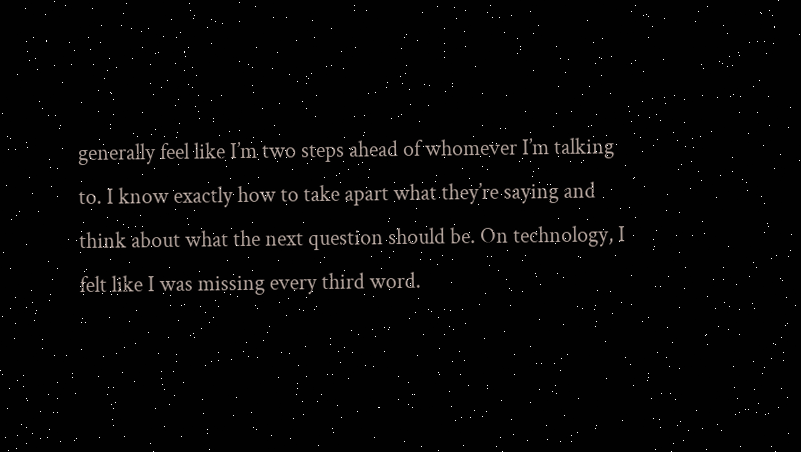generally feel like I’m two steps ahead of whomever I’m talking to. I know exactly how to take apart what they’re saying and think about what the next question should be. On technology, I felt like I was missing every third word.